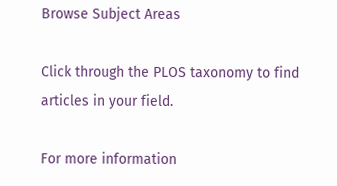Browse Subject Areas

Click through the PLOS taxonomy to find articles in your field.

For more information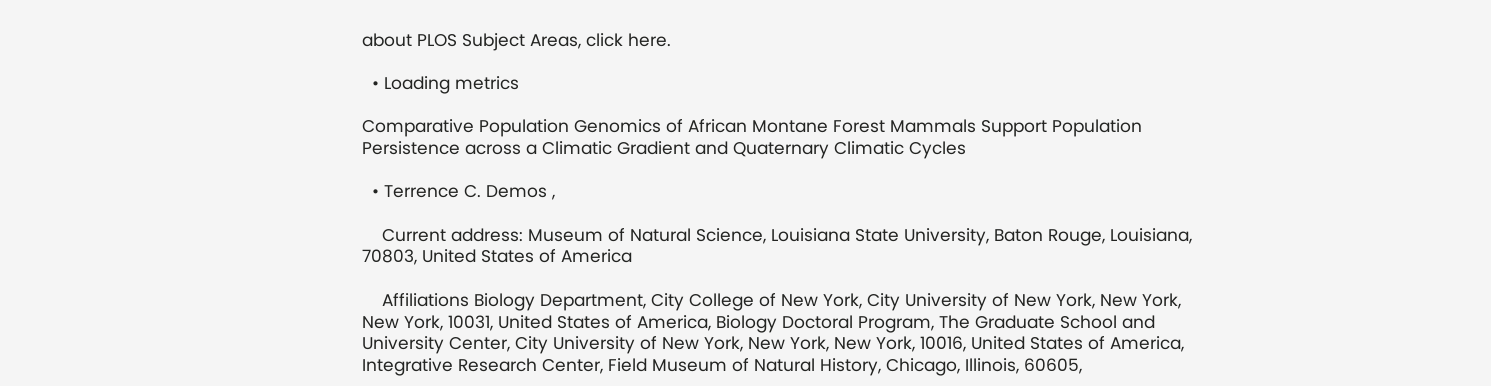about PLOS Subject Areas, click here.

  • Loading metrics

Comparative Population Genomics of African Montane Forest Mammals Support Population Persistence across a Climatic Gradient and Quaternary Climatic Cycles

  • Terrence C. Demos ,

    Current address: Museum of Natural Science, Louisiana State University, Baton Rouge, Louisiana, 70803, United States of America

    Affiliations Biology Department, City College of New York, City University of New York, New York, New York, 10031, United States of America, Biology Doctoral Program, The Graduate School and University Center, City University of New York, New York, New York, 10016, United States of America, Integrative Research Center, Field Museum of Natural History, Chicago, Illinois, 60605,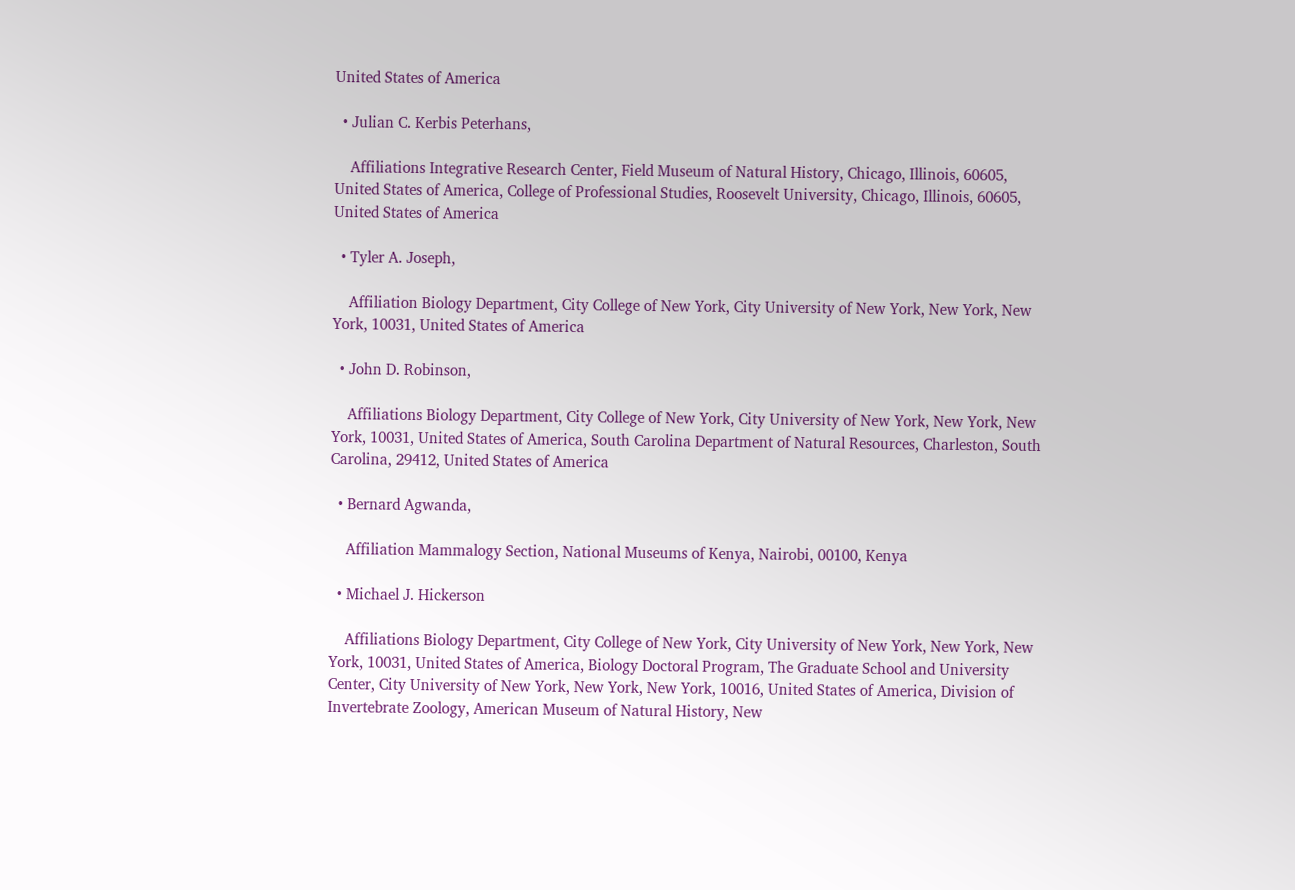United States of America

  • Julian C. Kerbis Peterhans,

    Affiliations Integrative Research Center, Field Museum of Natural History, Chicago, Illinois, 60605, United States of America, College of Professional Studies, Roosevelt University, Chicago, Illinois, 60605, United States of America

  • Tyler A. Joseph,

    Affiliation Biology Department, City College of New York, City University of New York, New York, New York, 10031, United States of America

  • John D. Robinson,

    Affiliations Biology Department, City College of New York, City University of New York, New York, New York, 10031, United States of America, South Carolina Department of Natural Resources, Charleston, South Carolina, 29412, United States of America

  • Bernard Agwanda,

    Affiliation Mammalogy Section, National Museums of Kenya, Nairobi, 00100, Kenya

  • Michael J. Hickerson

    Affiliations Biology Department, City College of New York, City University of New York, New York, New York, 10031, United States of America, Biology Doctoral Program, The Graduate School and University Center, City University of New York, New York, New York, 10016, United States of America, Division of Invertebrate Zoology, American Museum of Natural History, New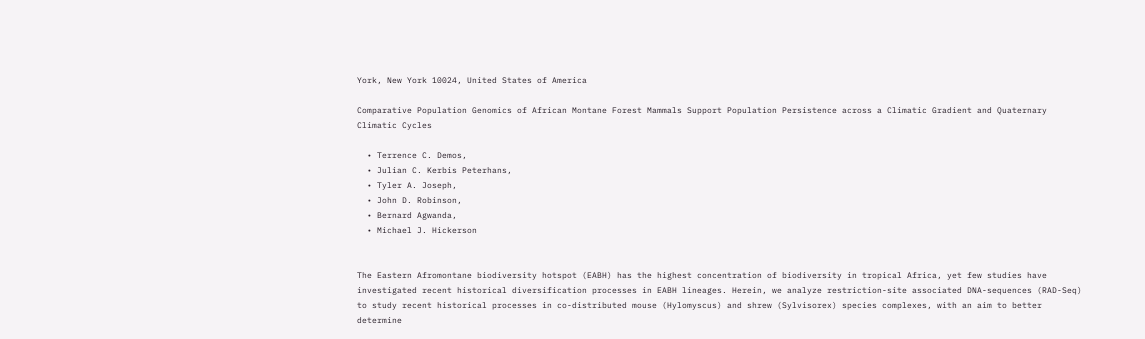York, New York 10024, United States of America

Comparative Population Genomics of African Montane Forest Mammals Support Population Persistence across a Climatic Gradient and Quaternary Climatic Cycles

  • Terrence C. Demos,
  • Julian C. Kerbis Peterhans,
  • Tyler A. Joseph,
  • John D. Robinson,
  • Bernard Agwanda,
  • Michael J. Hickerson


The Eastern Afromontane biodiversity hotspot (EABH) has the highest concentration of biodiversity in tropical Africa, yet few studies have investigated recent historical diversification processes in EABH lineages. Herein, we analyze restriction-site associated DNA-sequences (RAD-Seq) to study recent historical processes in co-distributed mouse (Hylomyscus) and shrew (Sylvisorex) species complexes, with an aim to better determine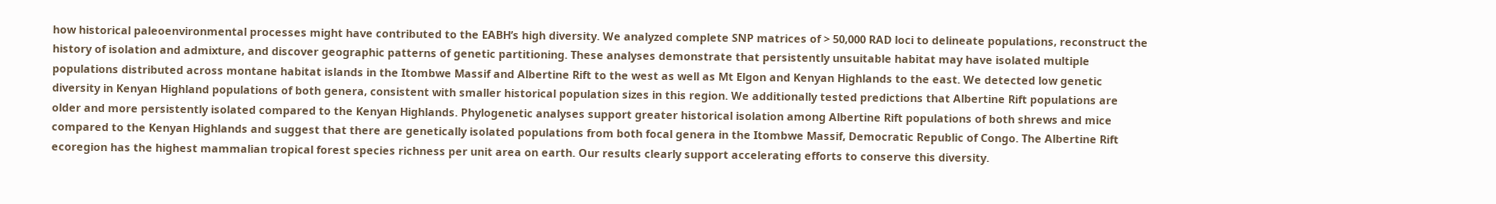how historical paleoenvironmental processes might have contributed to the EABH’s high diversity. We analyzed complete SNP matrices of > 50,000 RAD loci to delineate populations, reconstruct the history of isolation and admixture, and discover geographic patterns of genetic partitioning. These analyses demonstrate that persistently unsuitable habitat may have isolated multiple populations distributed across montane habitat islands in the Itombwe Massif and Albertine Rift to the west as well as Mt Elgon and Kenyan Highlands to the east. We detected low genetic diversity in Kenyan Highland populations of both genera, consistent with smaller historical population sizes in this region. We additionally tested predictions that Albertine Rift populations are older and more persistently isolated compared to the Kenyan Highlands. Phylogenetic analyses support greater historical isolation among Albertine Rift populations of both shrews and mice compared to the Kenyan Highlands and suggest that there are genetically isolated populations from both focal genera in the Itombwe Massif, Democratic Republic of Congo. The Albertine Rift ecoregion has the highest mammalian tropical forest species richness per unit area on earth. Our results clearly support accelerating efforts to conserve this diversity.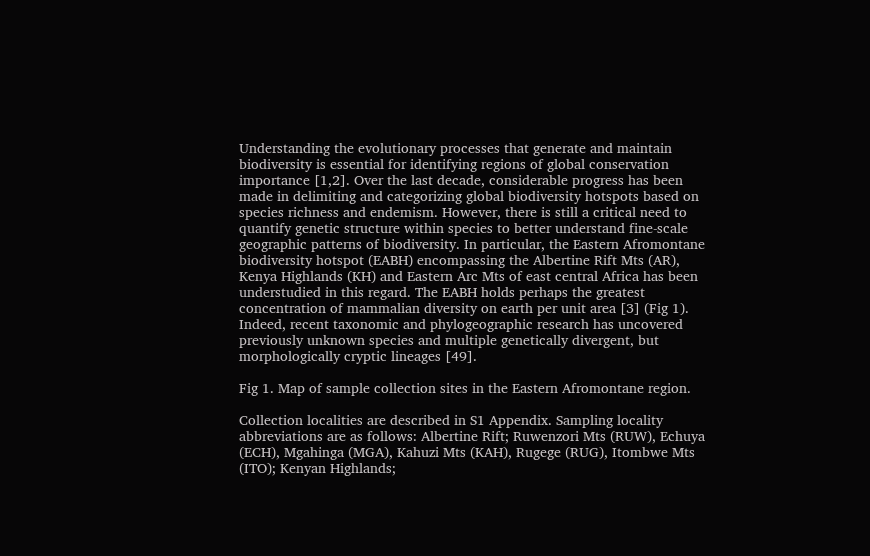Understanding the evolutionary processes that generate and maintain biodiversity is essential for identifying regions of global conservation importance [1,2]. Over the last decade, considerable progress has been made in delimiting and categorizing global biodiversity hotspots based on species richness and endemism. However, there is still a critical need to quantify genetic structure within species to better understand fine-scale geographic patterns of biodiversity. In particular, the Eastern Afromontane biodiversity hotspot (EABH) encompassing the Albertine Rift Mts (AR), Kenya Highlands (KH) and Eastern Arc Mts of east central Africa has been understudied in this regard. The EABH holds perhaps the greatest concentration of mammalian diversity on earth per unit area [3] (Fig 1). Indeed, recent taxonomic and phylogeographic research has uncovered previously unknown species and multiple genetically divergent, but morphologically cryptic lineages [49].

Fig 1. Map of sample collection sites in the Eastern Afromontane region.

Collection localities are described in S1 Appendix. Sampling locality abbreviations are as follows: Albertine Rift; Ruwenzori Mts (RUW), Echuya (ECH), Mgahinga (MGA), Kahuzi Mts (KAH), Rugege (RUG), Itombwe Mts (ITO); Kenyan Highlands;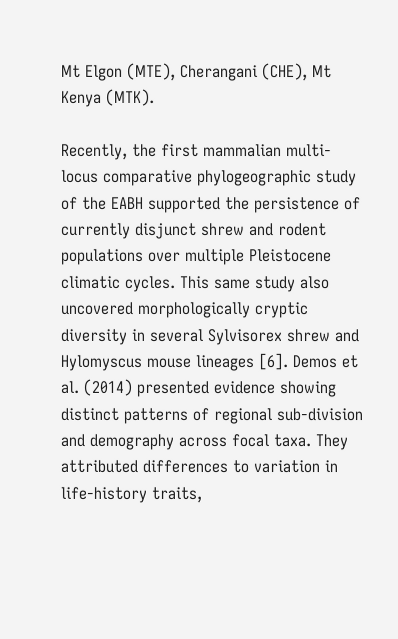Mt Elgon (MTE), Cherangani (CHE), Mt Kenya (MTK).

Recently, the first mammalian multi-locus comparative phylogeographic study of the EABH supported the persistence of currently disjunct shrew and rodent populations over multiple Pleistocene climatic cycles. This same study also uncovered morphologically cryptic diversity in several Sylvisorex shrew and Hylomyscus mouse lineages [6]. Demos et al. (2014) presented evidence showing distinct patterns of regional sub-division and demography across focal taxa. They attributed differences to variation in life-history traits,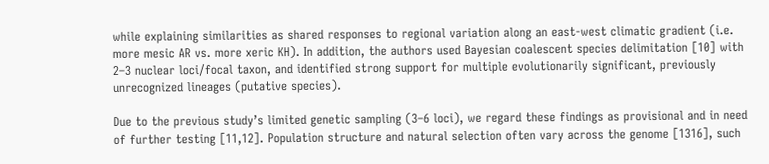while explaining similarities as shared responses to regional variation along an east-west climatic gradient (i.e. more mesic AR vs. more xeric KH). In addition, the authors used Bayesian coalescent species delimitation [10] with 2–3 nuclear loci/focal taxon, and identified strong support for multiple evolutionarily significant, previously unrecognized lineages (putative species).

Due to the previous study’s limited genetic sampling (3–6 loci), we regard these findings as provisional and in need of further testing [11,12]. Population structure and natural selection often vary across the genome [1316], such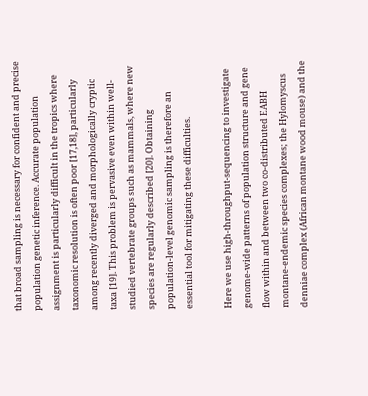that broad sampling is necessary for confident and precise population genetic inference. Accurate population assignment is particularly difficult in the tropics where taxonomic resolution is often poor [17,18], particularly among recently diverged and morphologically cryptic taxa [19]. This problem is pervasive even within well-studied vertebrate groups such as mammals, where new species are regularly described [20]. Obtaining population-level genomic sampling is therefore an essential tool for mitigating these difficulties.

Here we use high-throughput-sequencing to investigate genome-wide patterns of population structure and gene flow within and between two co-distributed EABH montane-endemic species complexes; the Hylomyscus denniae complex (African montane wood mouse) and the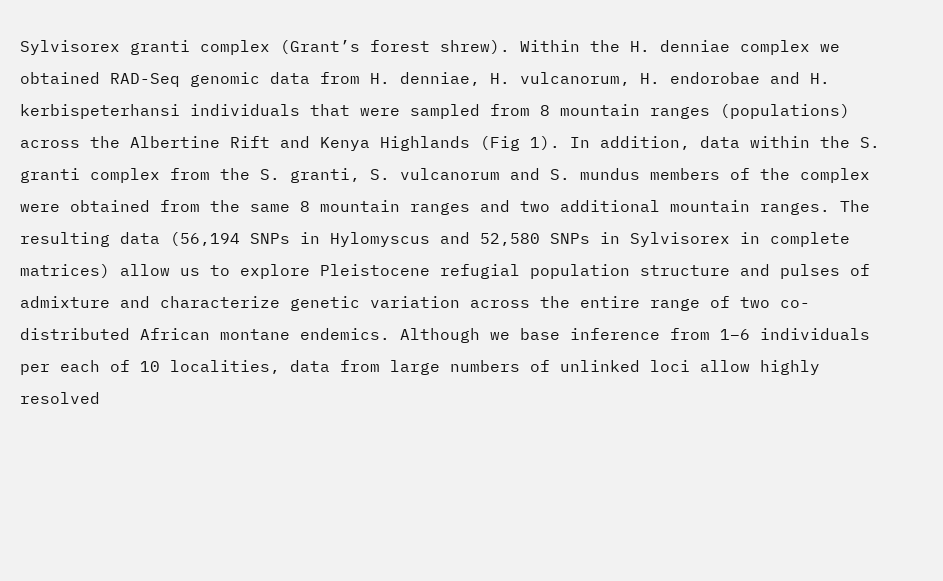Sylvisorex granti complex (Grant’s forest shrew). Within the H. denniae complex we obtained RAD-Seq genomic data from H. denniae, H. vulcanorum, H. endorobae and H. kerbispeterhansi individuals that were sampled from 8 mountain ranges (populations) across the Albertine Rift and Kenya Highlands (Fig 1). In addition, data within the S. granti complex from the S. granti, S. vulcanorum and S. mundus members of the complex were obtained from the same 8 mountain ranges and two additional mountain ranges. The resulting data (56,194 SNPs in Hylomyscus and 52,580 SNPs in Sylvisorex in complete matrices) allow us to explore Pleistocene refugial population structure and pulses of admixture and characterize genetic variation across the entire range of two co-distributed African montane endemics. Although we base inference from 1–6 individuals per each of 10 localities, data from large numbers of unlinked loci allow highly resolved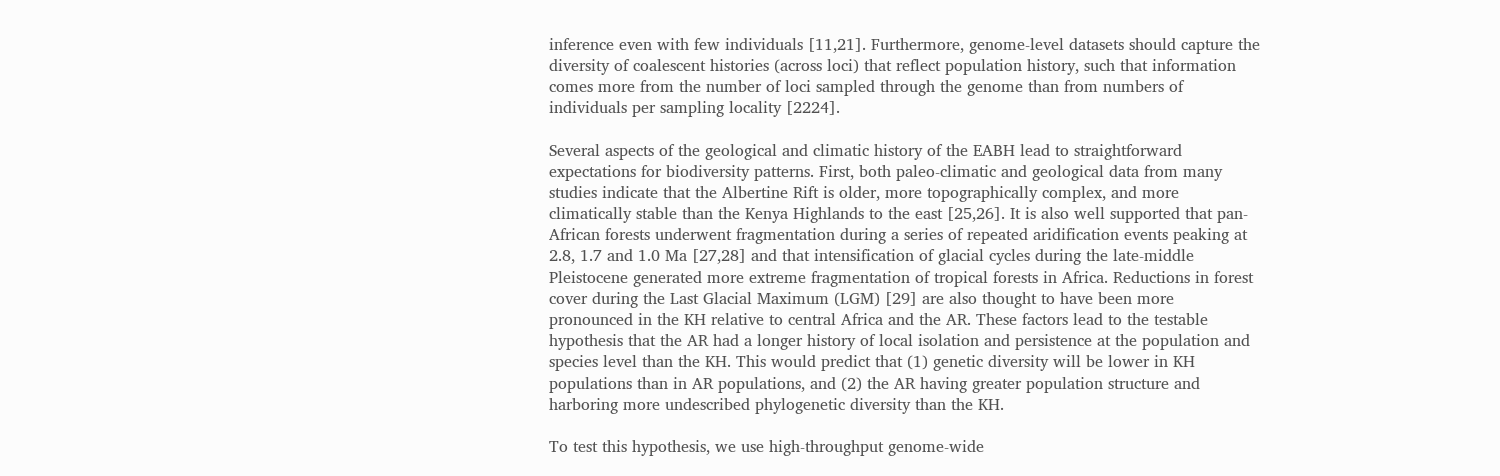inference even with few individuals [11,21]. Furthermore, genome-level datasets should capture the diversity of coalescent histories (across loci) that reflect population history, such that information comes more from the number of loci sampled through the genome than from numbers of individuals per sampling locality [2224].

Several aspects of the geological and climatic history of the EABH lead to straightforward expectations for biodiversity patterns. First, both paleo-climatic and geological data from many studies indicate that the Albertine Rift is older, more topographically complex, and more climatically stable than the Kenya Highlands to the east [25,26]. It is also well supported that pan-African forests underwent fragmentation during a series of repeated aridification events peaking at 2.8, 1.7 and 1.0 Ma [27,28] and that intensification of glacial cycles during the late-middle Pleistocene generated more extreme fragmentation of tropical forests in Africa. Reductions in forest cover during the Last Glacial Maximum (LGM) [29] are also thought to have been more pronounced in the KH relative to central Africa and the AR. These factors lead to the testable hypothesis that the AR had a longer history of local isolation and persistence at the population and species level than the KH. This would predict that (1) genetic diversity will be lower in KH populations than in AR populations, and (2) the AR having greater population structure and harboring more undescribed phylogenetic diversity than the KH.

To test this hypothesis, we use high-throughput genome-wide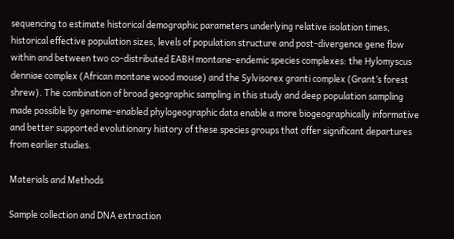sequencing to estimate historical demographic parameters underlying relative isolation times, historical effective population sizes, levels of population structure and post-divergence gene flow within and between two co-distributed EABH montane-endemic species complexes: the Hylomyscus denniae complex (African montane wood mouse) and the Sylvisorex granti complex (Grant’s forest shrew). The combination of broad geographic sampling in this study and deep population sampling made possible by genome-enabled phylogeographic data enable a more biogeographically informative and better supported evolutionary history of these species groups that offer significant departures from earlier studies.

Materials and Methods

Sample collection and DNA extraction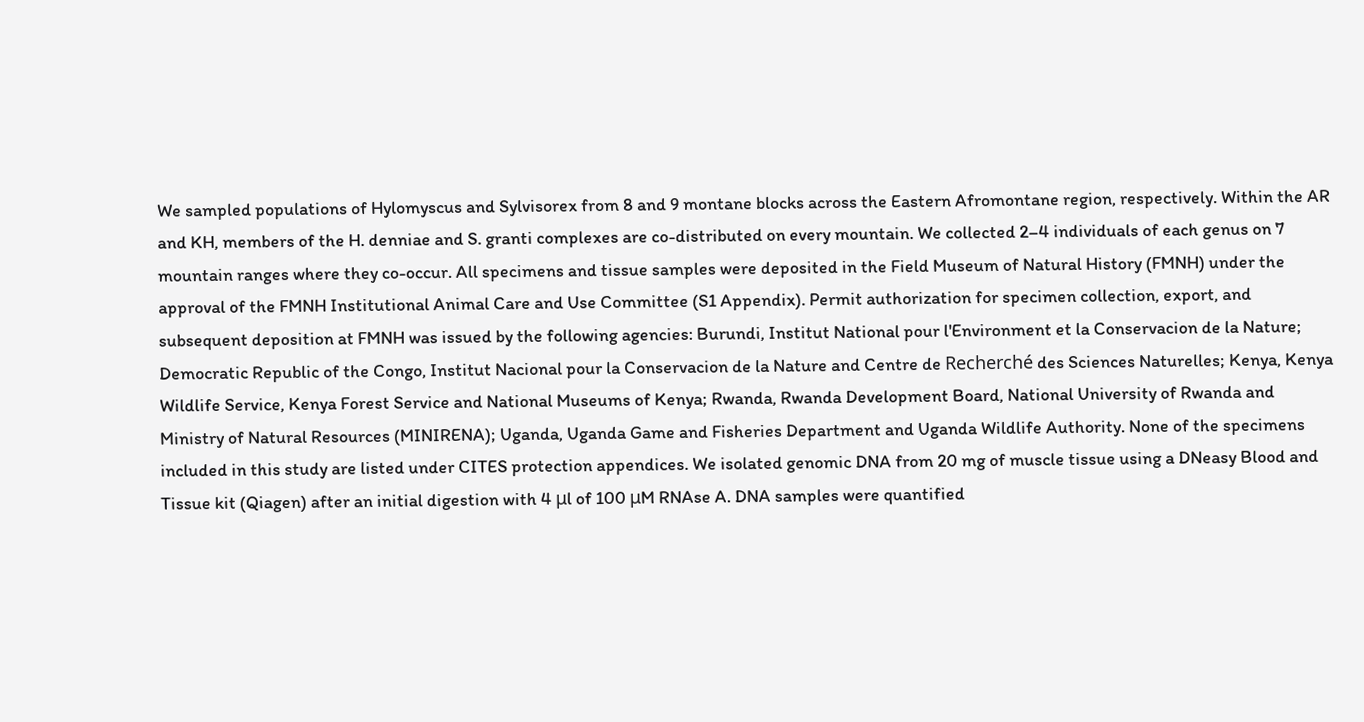We sampled populations of Hylomyscus and Sylvisorex from 8 and 9 montane blocks across the Eastern Afromontane region, respectively. Within the AR and KH, members of the H. denniae and S. granti complexes are co-distributed on every mountain. We collected 2–4 individuals of each genus on 7 mountain ranges where they co-occur. All specimens and tissue samples were deposited in the Field Museum of Natural History (FMNH) under the approval of the FMNH Institutional Animal Care and Use Committee (S1 Appendix). Permit authorization for specimen collection, export, and subsequent deposition at FMNH was issued by the following agencies: Burundi, Institut National pour l'Environment et la Conservacion de la Nature; Democratic Republic of the Congo, Institut Nacional pour la Conservacion de la Nature and Centre de Recherché des Sciences Naturelles; Kenya, Kenya Wildlife Service, Kenya Forest Service and National Museums of Kenya; Rwanda, Rwanda Development Board, National University of Rwanda and Ministry of Natural Resources (MINIRENA); Uganda, Uganda Game and Fisheries Department and Uganda Wildlife Authority. None of the specimens included in this study are listed under CITES protection appendices. We isolated genomic DNA from 20 mg of muscle tissue using a DNeasy Blood and Tissue kit (Qiagen) after an initial digestion with 4 μl of 100 μM RNAse A. DNA samples were quantified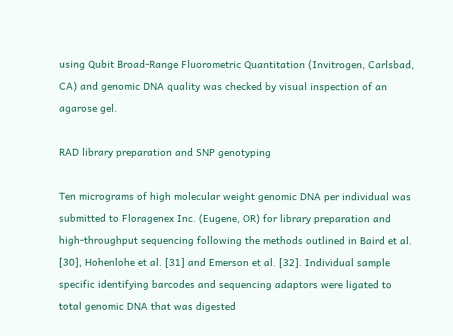using Qubit Broad-Range Fluorometric Quantitation (Invitrogen, Carlsbad, CA) and genomic DNA quality was checked by visual inspection of an agarose gel.

RAD library preparation and SNP genotyping

Ten micrograms of high molecular weight genomic DNA per individual was submitted to Floragenex Inc. (Eugene, OR) for library preparation and high-throughput sequencing following the methods outlined in Baird et al. [30], Hohenlohe et al. [31] and Emerson et al. [32]. Individual sample specific identifying barcodes and sequencing adaptors were ligated to total genomic DNA that was digested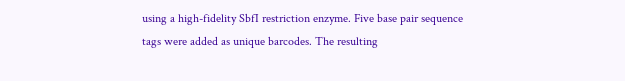using a high-fidelity SbfI restriction enzyme. Five base pair sequence tags were added as unique barcodes. The resulting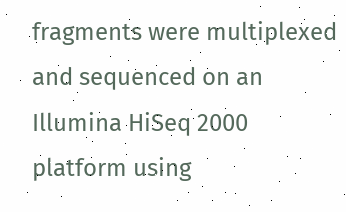fragments were multiplexed and sequenced on an Illumina HiSeq 2000 platform using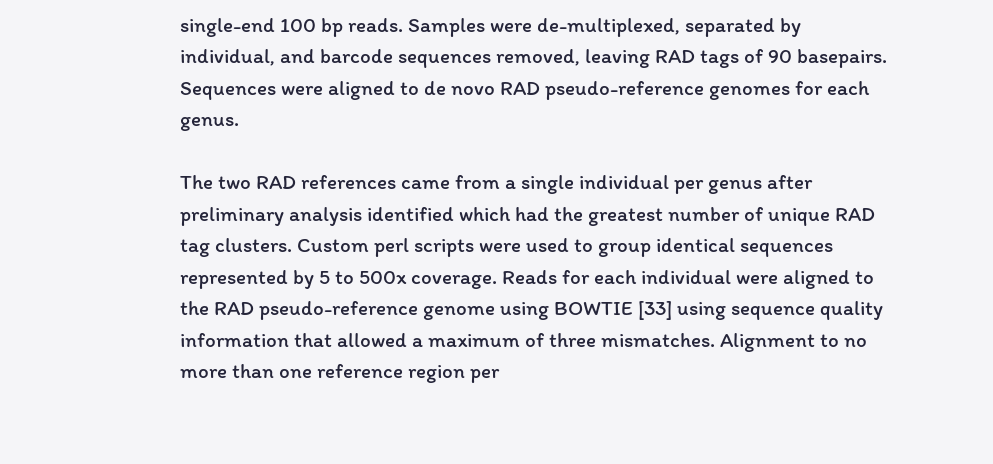single-end 100 bp reads. Samples were de-multiplexed, separated by individual, and barcode sequences removed, leaving RAD tags of 90 basepairs. Sequences were aligned to de novo RAD pseudo-reference genomes for each genus.

The two RAD references came from a single individual per genus after preliminary analysis identified which had the greatest number of unique RAD tag clusters. Custom perl scripts were used to group identical sequences represented by 5 to 500x coverage. Reads for each individual were aligned to the RAD pseudo-reference genome using BOWTIE [33] using sequence quality information that allowed a maximum of three mismatches. Alignment to no more than one reference region per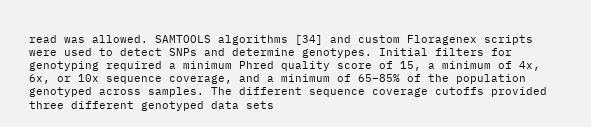read was allowed. SAMTOOLS algorithms [34] and custom Floragenex scripts were used to detect SNPs and determine genotypes. Initial filters for genotyping required a minimum Phred quality score of 15, a minimum of 4x, 6x, or 10x sequence coverage, and a minimum of 65–85% of the population genotyped across samples. The different sequence coverage cutoffs provided three different genotyped data sets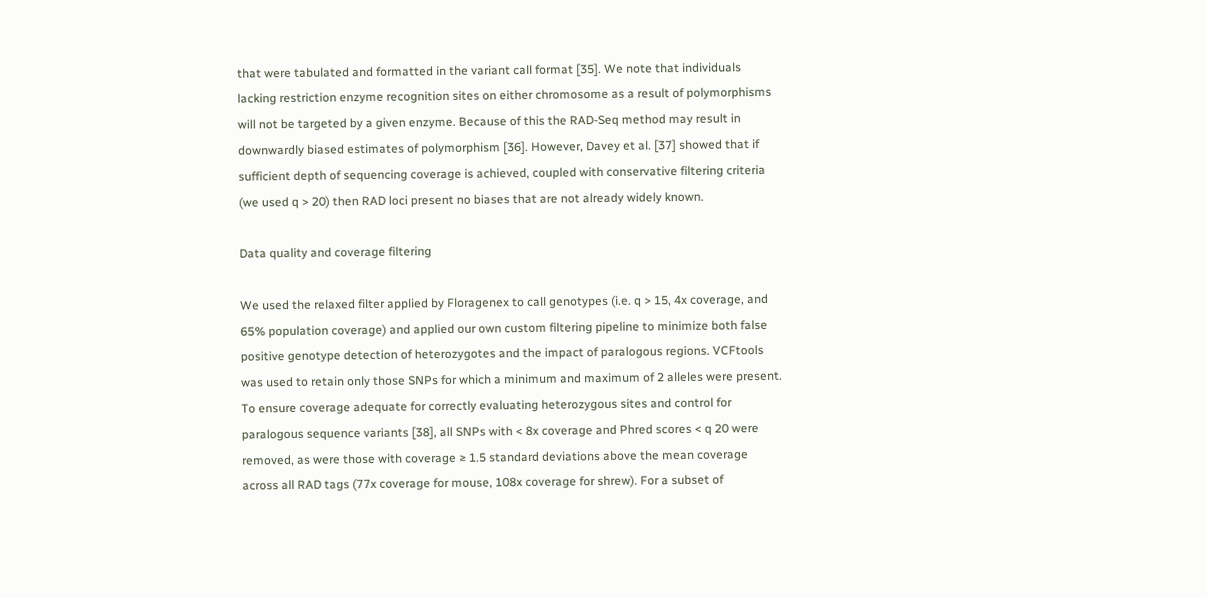that were tabulated and formatted in the variant call format [35]. We note that individuals lacking restriction enzyme recognition sites on either chromosome as a result of polymorphisms will not be targeted by a given enzyme. Because of this the RAD-Seq method may result in downwardly biased estimates of polymorphism [36]. However, Davey et al. [37] showed that if sufficient depth of sequencing coverage is achieved, coupled with conservative filtering criteria (we used q > 20) then RAD loci present no biases that are not already widely known.

Data quality and coverage filtering

We used the relaxed filter applied by Floragenex to call genotypes (i.e. q > 15, 4x coverage, and 65% population coverage) and applied our own custom filtering pipeline to minimize both false positive genotype detection of heterozygotes and the impact of paralogous regions. VCFtools was used to retain only those SNPs for which a minimum and maximum of 2 alleles were present. To ensure coverage adequate for correctly evaluating heterozygous sites and control for paralogous sequence variants [38], all SNPs with < 8x coverage and Phred scores < q 20 were removed, as were those with coverage ≥ 1.5 standard deviations above the mean coverage across all RAD tags (77x coverage for mouse, 108x coverage for shrew). For a subset of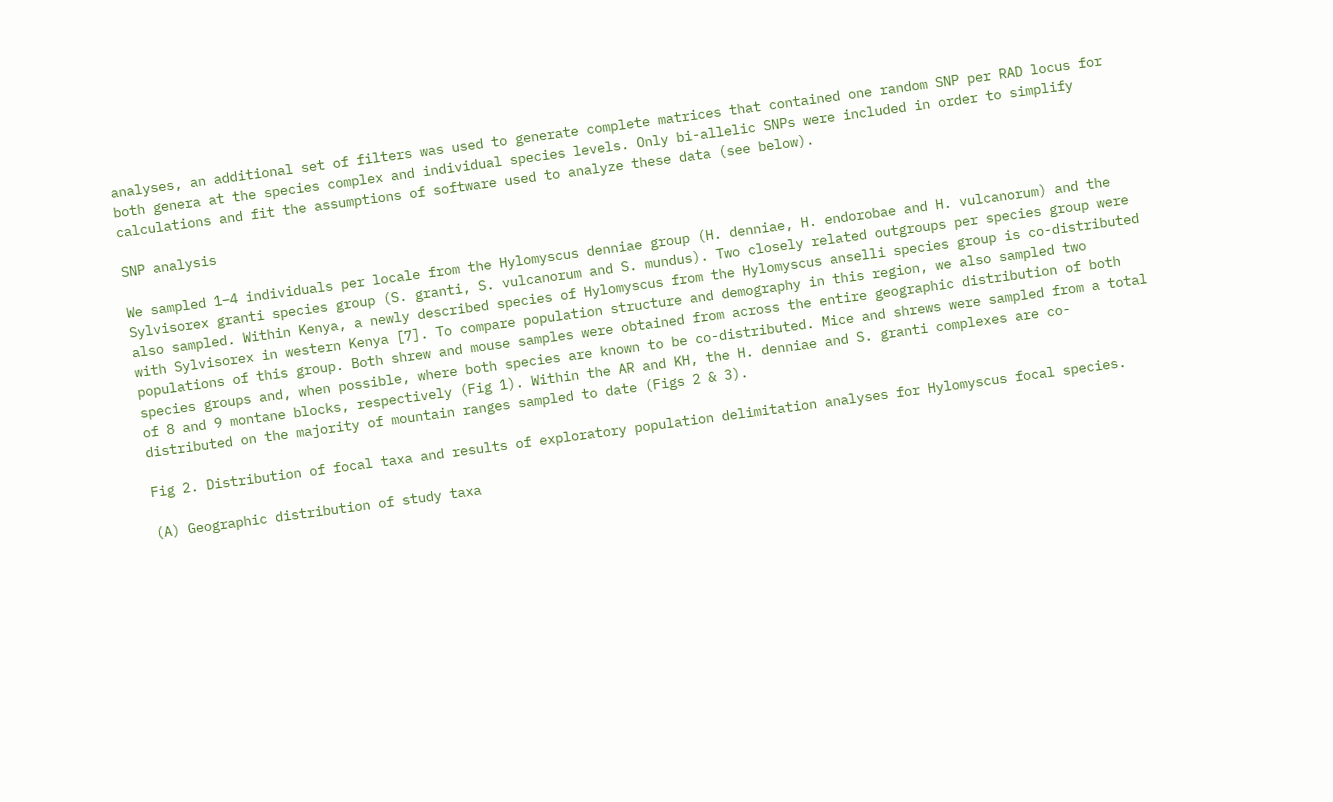analyses, an additional set of filters was used to generate complete matrices that contained one random SNP per RAD locus for both genera at the species complex and individual species levels. Only bi-allelic SNPs were included in order to simplify calculations and fit the assumptions of software used to analyze these data (see below).

SNP analysis

We sampled 1–4 individuals per locale from the Hylomyscus denniae group (H. denniae, H. endorobae and H. vulcanorum) and the Sylvisorex granti species group (S. granti, S. vulcanorum and S. mundus). Two closely related outgroups per species group were also sampled. Within Kenya, a newly described species of Hylomyscus from the Hylomyscus anselli species group is co-distributed with Sylvisorex in western Kenya [7]. To compare population structure and demography in this region, we also sampled two populations of this group. Both shrew and mouse samples were obtained from across the entire geographic distribution of both species groups and, when possible, where both species are known to be co-distributed. Mice and shrews were sampled from a total of 8 and 9 montane blocks, respectively (Fig 1). Within the AR and KH, the H. denniae and S. granti complexes are co-distributed on the majority of mountain ranges sampled to date (Figs 2 & 3).

Fig 2. Distribution of focal taxa and results of exploratory population delimitation analyses for Hylomyscus focal species.

(A) Geographic distribution of study taxa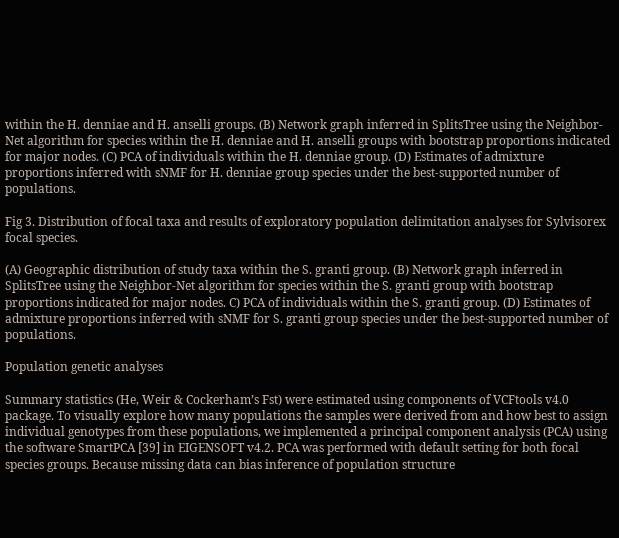within the H. denniae and H. anselli groups. (B) Network graph inferred in SplitsTree using the Neighbor-Net algorithm for species within the H. denniae and H. anselli groups with bootstrap proportions indicated for major nodes. (C) PCA of individuals within the H. denniae group. (D) Estimates of admixture proportions inferred with sNMF for H. denniae group species under the best-supported number of populations.

Fig 3. Distribution of focal taxa and results of exploratory population delimitation analyses for Sylvisorex focal species.

(A) Geographic distribution of study taxa within the S. granti group. (B) Network graph inferred in SplitsTree using the Neighbor-Net algorithm for species within the S. granti group with bootstrap proportions indicated for major nodes. C) PCA of individuals within the S. granti group. (D) Estimates of admixture proportions inferred with sNMF for S. granti group species under the best-supported number of populations.

Population genetic analyses

Summary statistics (He, Weir & Cockerham’s Fst) were estimated using components of VCFtools v4.0 package. To visually explore how many populations the samples were derived from and how best to assign individual genotypes from these populations, we implemented a principal component analysis (PCA) using the software SmartPCA [39] in EIGENSOFT v4.2. PCA was performed with default setting for both focal species groups. Because missing data can bias inference of population structure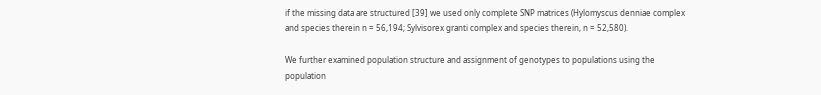if the missing data are structured [39] we used only complete SNP matrices (Hylomyscus denniae complex and species therein n = 56,194; Sylvisorex granti complex and species therein, n = 52,580).

We further examined population structure and assignment of genotypes to populations using the population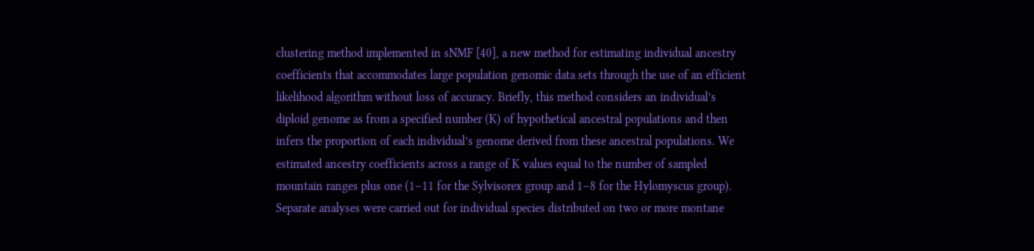clustering method implemented in sNMF [40], a new method for estimating individual ancestry coefficients that accommodates large population genomic data sets through the use of an efficient likelihood algorithm without loss of accuracy. Briefly, this method considers an individual’s diploid genome as from a specified number (K) of hypothetical ancestral populations and then infers the proportion of each individual’s genome derived from these ancestral populations. We estimated ancestry coefficients across a range of K values equal to the number of sampled mountain ranges plus one (1–11 for the Sylvisorex group and 1–8 for the Hylomyscus group). Separate analyses were carried out for individual species distributed on two or more montane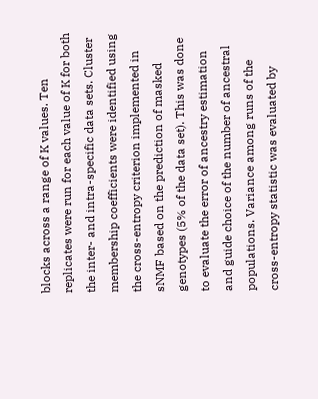blocks across a range of K values. Ten replicates were run for each value of K for both the inter- and intra-specific data sets. Cluster membership coefficients were identified using the cross-entropy criterion implemented in sNMF based on the prediction of masked genotypes (5% of the data set). This was done to evaluate the error of ancestry estimation and guide choice of the number of ancestral populations. Variance among runs of the cross-entropy statistic was evaluated by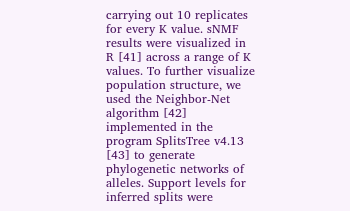carrying out 10 replicates for every K value. sNMF results were visualized in R [41] across a range of K values. To further visualize population structure, we used the Neighbor-Net algorithm [42] implemented in the program SplitsTree v4.13 [43] to generate phylogenetic networks of alleles. Support levels for inferred splits were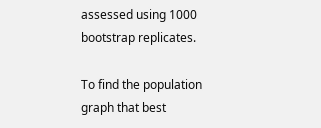assessed using 1000 bootstrap replicates.

To find the population graph that best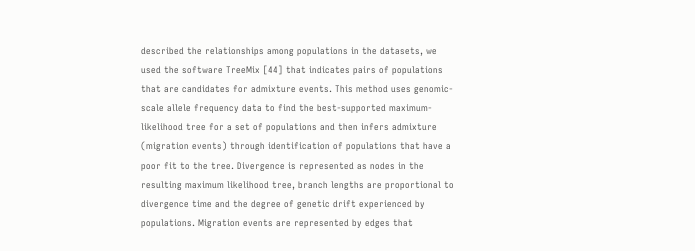described the relationships among populations in the datasets, we used the software TreeMix [44] that indicates pairs of populations that are candidates for admixture events. This method uses genomic-scale allele frequency data to find the best-supported maximum-likelihood tree for a set of populations and then infers admixture (migration events) through identification of populations that have a poor fit to the tree. Divergence is represented as nodes in the resulting maximum likelihood tree, branch lengths are proportional to divergence time and the degree of genetic drift experienced by populations. Migration events are represented by edges that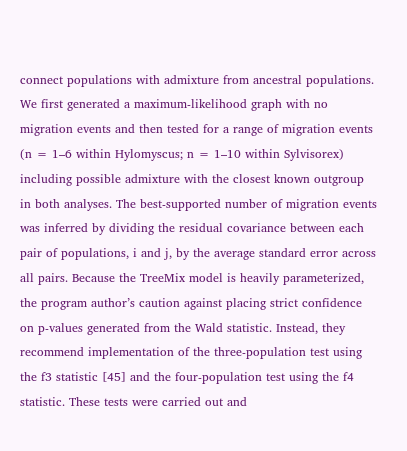connect populations with admixture from ancestral populations. We first generated a maximum-likelihood graph with no migration events and then tested for a range of migration events (n = 1–6 within Hylomyscus; n = 1–10 within Sylvisorex) including possible admixture with the closest known outgroup in both analyses. The best-supported number of migration events was inferred by dividing the residual covariance between each pair of populations, i and j, by the average standard error across all pairs. Because the TreeMix model is heavily parameterized, the program author’s caution against placing strict confidence on p-values generated from the Wald statistic. Instead, they recommend implementation of the three-population test using the f3 statistic [45] and the four-population test using the f4 statistic. These tests were carried out and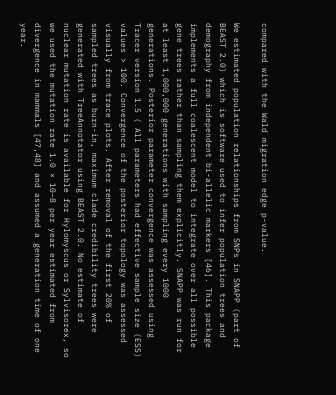compared with the Wald migration edge p-value.

We estimated population relationships from SNPs in SNAPP (part of BEAST 2.0) which is software used to infer population trees and demography from independent bi-allelic markers [46]. This package implements a full coalescent model to integrate over all possible gene trees rather than sampling them explicitly. SNAPP was run for at least 1,000,000 generations with sampling every 1000 generations. Posterior parameter convergence was assessed using Tracer version 1.5 ( All parameters had effective sample size (ESS) values > 100. Convergence of the posterior topology was assessed visually from trace plots. After removal of the first 20% of sampled trees as burn-in, maximum clade credibility trees were generated with TreeAnnotator using BEAST 2.0. No estimate of nuclear mutation rate is available for Hylomyscus or Sylvisorex, so we used the mutation rate 1.0 × 10−8 per year estimated from divergence in mammals [47,48] and assumed a generation time of one year.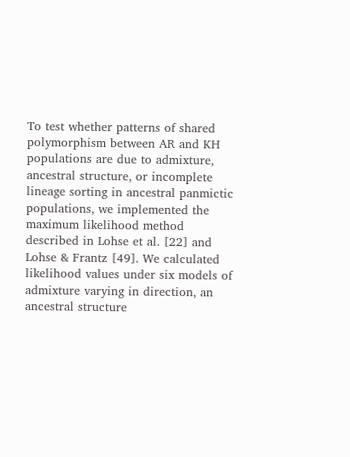To test whether patterns of shared polymorphism between AR and KH populations are due to admixture, ancestral structure, or incomplete lineage sorting in ancestral panmictic populations, we implemented the maximum likelihood method described in Lohse et al. [22] and Lohse & Frantz [49]. We calculated likelihood values under six models of admixture varying in direction, an ancestral structure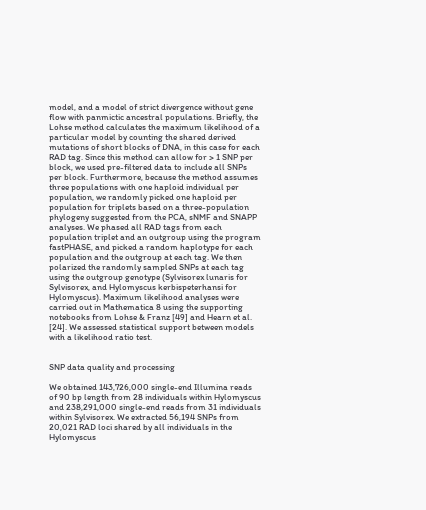model, and a model of strict divergence without gene flow with panmictic ancestral populations. Briefly, the Lohse method calculates the maximum likelihood of a particular model by counting the shared derived mutations of short blocks of DNA, in this case for each RAD tag. Since this method can allow for > 1 SNP per block, we used pre-filtered data to include all SNPs per block. Furthermore, because the method assumes three populations with one haploid individual per population, we randomly picked one haploid per population for triplets based on a three-population phylogeny suggested from the PCA, sNMF and SNAPP analyses. We phased all RAD tags from each population triplet and an outgroup using the program fastPHASE, and picked a random haplotype for each population and the outgroup at each tag. We then polarized the randomly sampled SNPs at each tag using the outgroup genotype (Sylvisorex lunaris for Sylvisorex, and Hylomyscus kerbispeterhansi for Hylomyscus). Maximum likelihood analyses were carried out in Mathematica 8 using the supporting notebooks from Lohse & Franz [49] and Hearn et al. [24]. We assessed statistical support between models with a likelihood ratio test.


SNP data quality and processing

We obtained 143,726,000 single-end Illumina reads of 90 bp length from 28 individuals within Hylomyscus and 238,291,000 single-end reads from 31 individuals within Sylvisorex. We extracted 56,194 SNPs from 20,021 RAD loci shared by all individuals in the Hylomyscus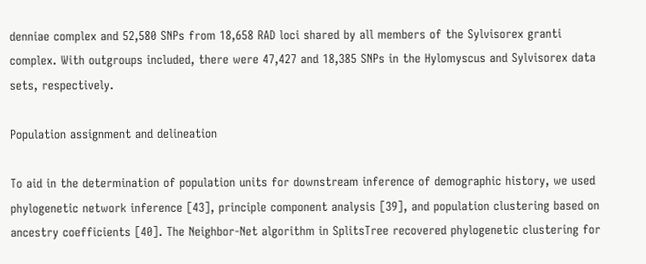denniae complex and 52,580 SNPs from 18,658 RAD loci shared by all members of the Sylvisorex granti complex. With outgroups included, there were 47,427 and 18,385 SNPs in the Hylomyscus and Sylvisorex data sets, respectively.

Population assignment and delineation

To aid in the determination of population units for downstream inference of demographic history, we used phylogenetic network inference [43], principle component analysis [39], and population clustering based on ancestry coefficients [40]. The Neighbor-Net algorithm in SplitsTree recovered phylogenetic clustering for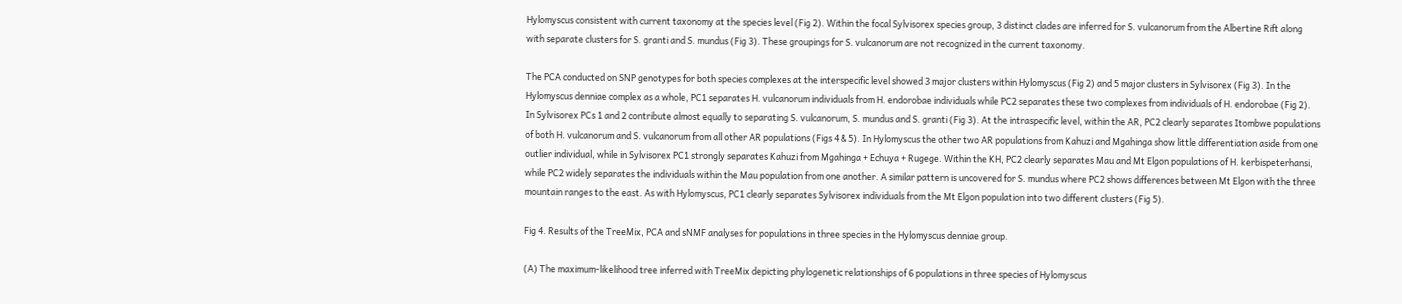Hylomyscus consistent with current taxonomy at the species level (Fig 2). Within the focal Sylvisorex species group, 3 distinct clades are inferred for S. vulcanorum from the Albertine Rift along with separate clusters for S. granti and S. mundus (Fig 3). These groupings for S. vulcanorum are not recognized in the current taxonomy.

The PCA conducted on SNP genotypes for both species complexes at the interspecific level showed 3 major clusters within Hylomyscus (Fig 2) and 5 major clusters in Sylvisorex (Fig 3). In the Hylomyscus denniae complex as a whole, PC1 separates H. vulcanorum individuals from H. endorobae individuals while PC2 separates these two complexes from individuals of H. endorobae (Fig 2). In Sylvisorex PCs 1 and 2 contribute almost equally to separating S. vulcanorum, S. mundus and S. granti (Fig 3). At the intraspecific level, within the AR, PC2 clearly separates Itombwe populations of both H. vulcanorum and S. vulcanorum from all other AR populations (Figs 4 & 5). In Hylomyscus the other two AR populations from Kahuzi and Mgahinga show little differentiation aside from one outlier individual, while in Sylvisorex PC1 strongly separates Kahuzi from Mgahinga + Echuya + Rugege. Within the KH, PC2 clearly separates Mau and Mt Elgon populations of H. kerbispeterhansi, while PC2 widely separates the individuals within the Mau population from one another. A similar pattern is uncovered for S. mundus where PC2 shows differences between Mt Elgon with the three mountain ranges to the east. As with Hylomyscus, PC1 clearly separates Sylvisorex individuals from the Mt Elgon population into two different clusters (Fig 5).

Fig 4. Results of the TreeMix, PCA and sNMF analyses for populations in three species in the Hylomyscus denniae group.

(A) The maximum-likelihood tree inferred with TreeMix depicting phylogenetic relationships of 6 populations in three species of Hylomyscus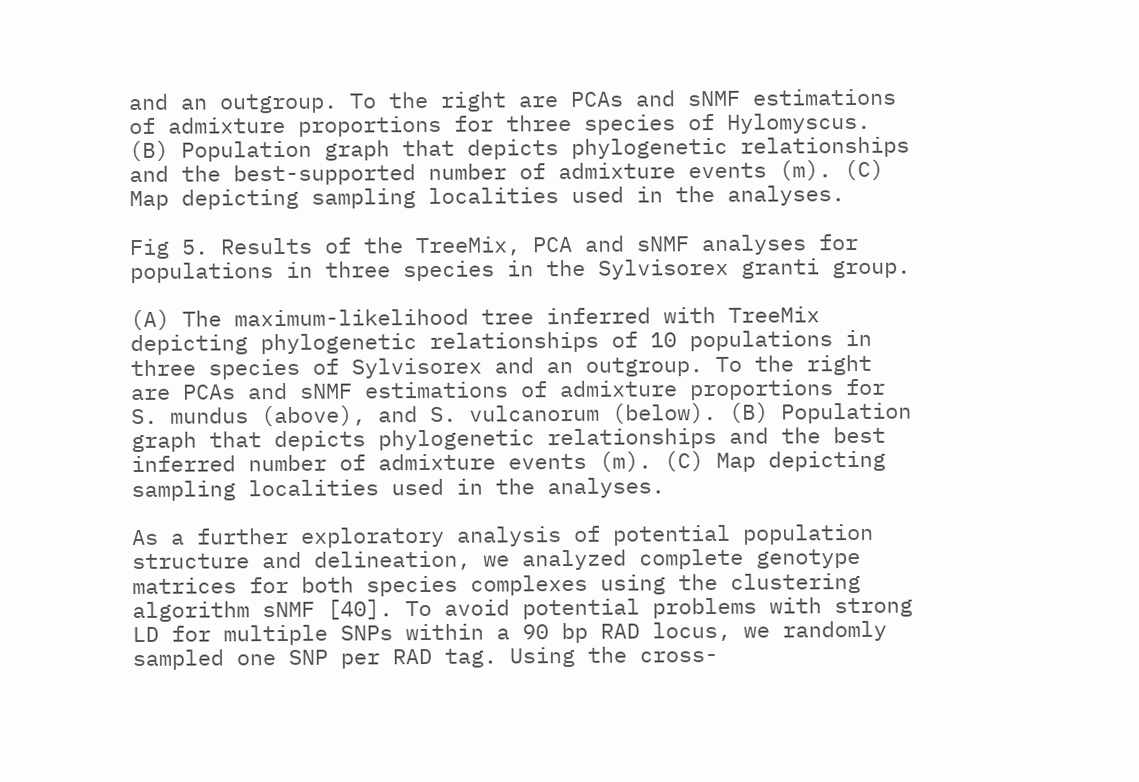and an outgroup. To the right are PCAs and sNMF estimations of admixture proportions for three species of Hylomyscus. (B) Population graph that depicts phylogenetic relationships and the best-supported number of admixture events (m). (C) Map depicting sampling localities used in the analyses.

Fig 5. Results of the TreeMix, PCA and sNMF analyses for populations in three species in the Sylvisorex granti group.

(A) The maximum-likelihood tree inferred with TreeMix depicting phylogenetic relationships of 10 populations in three species of Sylvisorex and an outgroup. To the right are PCAs and sNMF estimations of admixture proportions for S. mundus (above), and S. vulcanorum (below). (B) Population graph that depicts phylogenetic relationships and the best inferred number of admixture events (m). (C) Map depicting sampling localities used in the analyses.

As a further exploratory analysis of potential population structure and delineation, we analyzed complete genotype matrices for both species complexes using the clustering algorithm sNMF [40]. To avoid potential problems with strong LD for multiple SNPs within a 90 bp RAD locus, we randomly sampled one SNP per RAD tag. Using the cross-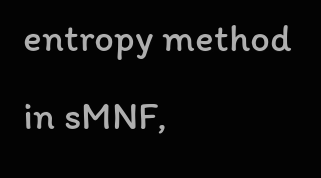entropy method in sMNF,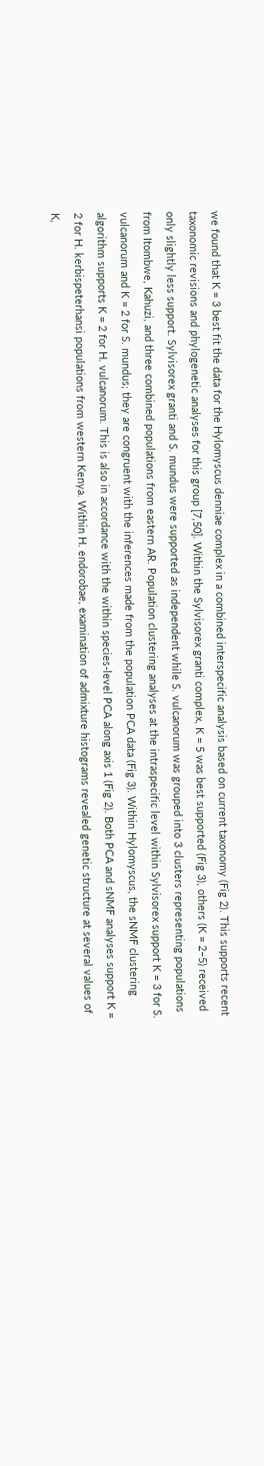we found that K = 3 best fit the data for the Hylomyscus denniae complex in a combined interspecific analysis based on current taxonomy (Fig 2). This supports recent taxonomic revisions and phylogenetic analyses for this group [7,50]. Within the Sylvisorex granti complex, K = 5 was best supported (Fig 3), others (K = 2–5) received only slightly less support. Sylvisorex granti and S. mundus were supported as independent while S. vulcanorum was grouped into 3 clusters representing populations from Itombwe, Kahuzi, and three combined populations from eastern AR. Population clustering analyses at the intraspecific level within Sylvisorex support K = 3 for S. vulcanorum and K = 2 for S. mundus; they are congruent with the inferences made from the population PCA data (Fig 3). Within Hylomyscus, the sNMF clustering algorithm supports K = 2 for H. vulcanorum. This is also in accordance with the within species-level PCA along axis 1 (Fig 2). Both PCA and sNMF analyses support K = 2 for H. kerbispeterhansi populations from western Kenya. Within H. endorobae, examination of admixture histograms revealed genetic structure at several values of K,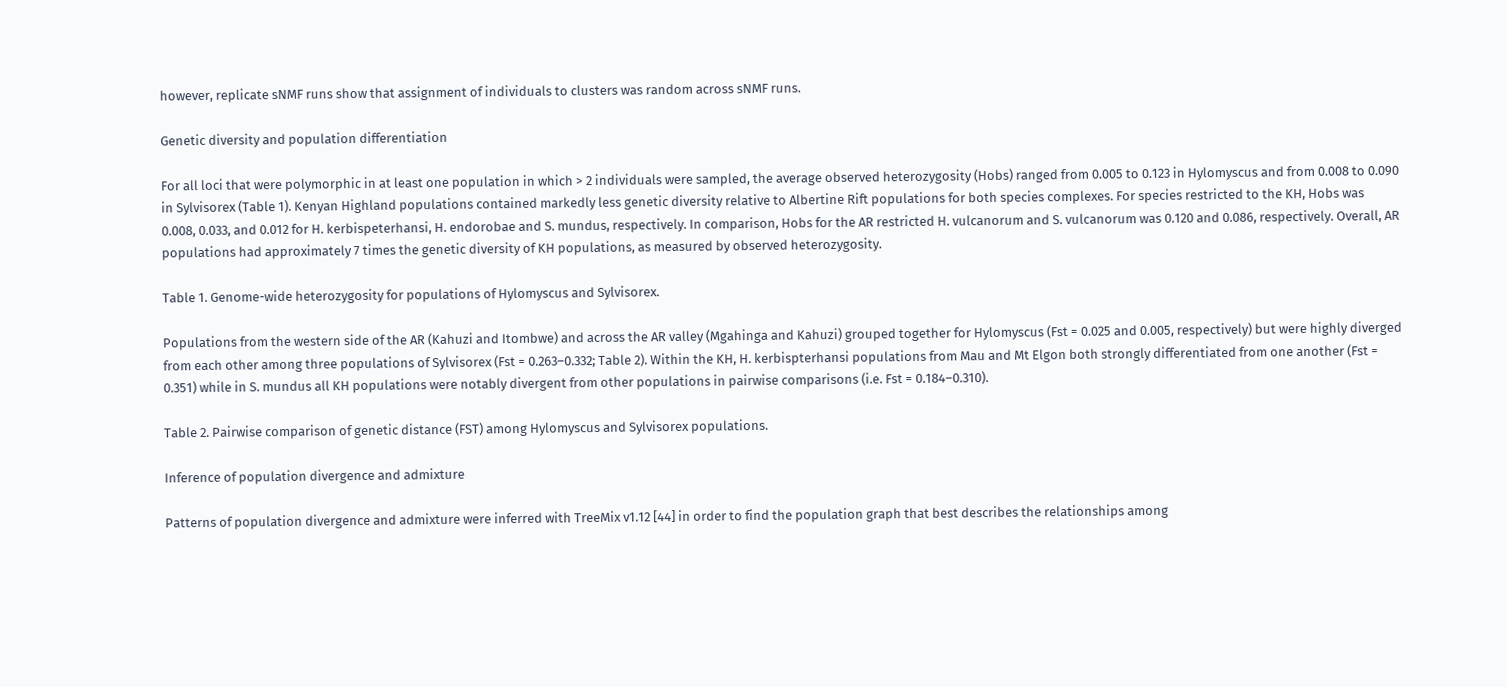however, replicate sNMF runs show that assignment of individuals to clusters was random across sNMF runs.

Genetic diversity and population differentiation

For all loci that were polymorphic in at least one population in which > 2 individuals were sampled, the average observed heterozygosity (Hobs) ranged from 0.005 to 0.123 in Hylomyscus and from 0.008 to 0.090 in Sylvisorex (Table 1). Kenyan Highland populations contained markedly less genetic diversity relative to Albertine Rift populations for both species complexes. For species restricted to the KH, Hobs was 0.008, 0.033, and 0.012 for H. kerbispeterhansi, H. endorobae and S. mundus, respectively. In comparison, Hobs for the AR restricted H. vulcanorum and S. vulcanorum was 0.120 and 0.086, respectively. Overall, AR populations had approximately 7 times the genetic diversity of KH populations, as measured by observed heterozygosity.

Table 1. Genome-wide heterozygosity for populations of Hylomyscus and Sylvisorex.

Populations from the western side of the AR (Kahuzi and Itombwe) and across the AR valley (Mgahinga and Kahuzi) grouped together for Hylomyscus (Fst = 0.025 and 0.005, respectively) but were highly diverged from each other among three populations of Sylvisorex (Fst = 0.263–0.332; Table 2). Within the KH, H. kerbispterhansi populations from Mau and Mt Elgon both strongly differentiated from one another (Fst = 0.351) while in S. mundus all KH populations were notably divergent from other populations in pairwise comparisons (i.e. Fst = 0.184–0.310).

Table 2. Pairwise comparison of genetic distance (FST) among Hylomyscus and Sylvisorex populations.

Inference of population divergence and admixture

Patterns of population divergence and admixture were inferred with TreeMix v1.12 [44] in order to find the population graph that best describes the relationships among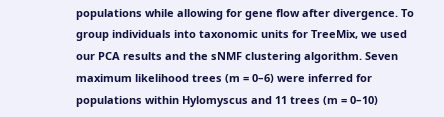populations while allowing for gene flow after divergence. To group individuals into taxonomic units for TreeMix, we used our PCA results and the sNMF clustering algorithm. Seven maximum likelihood trees (m = 0–6) were inferred for populations within Hylomyscus and 11 trees (m = 0–10)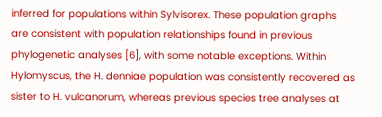inferred for populations within Sylvisorex. These population graphs are consistent with population relationships found in previous phylogenetic analyses [6], with some notable exceptions. Within Hylomyscus, the H. denniae population was consistently recovered as sister to H. vulcanorum, whereas previous species tree analyses at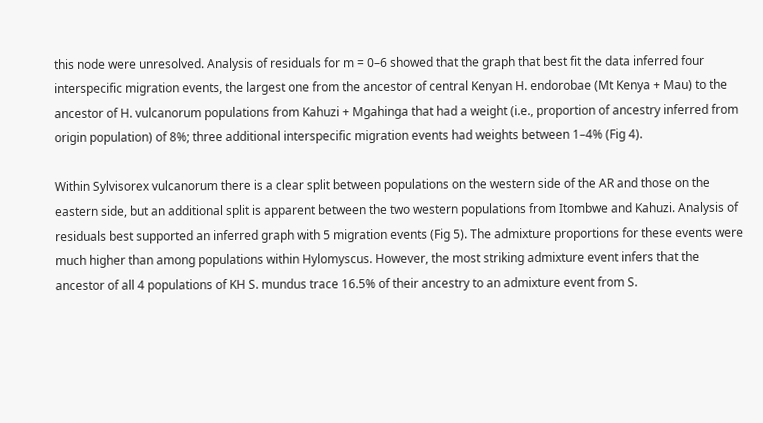this node were unresolved. Analysis of residuals for m = 0–6 showed that the graph that best fit the data inferred four interspecific migration events, the largest one from the ancestor of central Kenyan H. endorobae (Mt Kenya + Mau) to the ancestor of H. vulcanorum populations from Kahuzi + Mgahinga that had a weight (i.e., proportion of ancestry inferred from origin population) of 8%; three additional interspecific migration events had weights between 1–4% (Fig 4).

Within Sylvisorex vulcanorum there is a clear split between populations on the western side of the AR and those on the eastern side, but an additional split is apparent between the two western populations from Itombwe and Kahuzi. Analysis of residuals best supported an inferred graph with 5 migration events (Fig 5). The admixture proportions for these events were much higher than among populations within Hylomyscus. However, the most striking admixture event infers that the ancestor of all 4 populations of KH S. mundus trace 16.5% of their ancestry to an admixture event from S.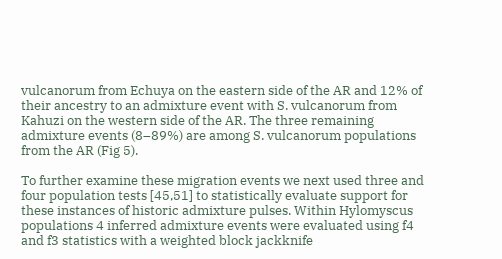vulcanorum from Echuya on the eastern side of the AR and 12% of their ancestry to an admixture event with S. vulcanorum from Kahuzi on the western side of the AR. The three remaining admixture events (8–89%) are among S. vulcanorum populations from the AR (Fig 5).

To further examine these migration events we next used three and four population tests [45,51] to statistically evaluate support for these instances of historic admixture pulses. Within Hylomyscus populations 4 inferred admixture events were evaluated using f4 and f3 statistics with a weighted block jackknife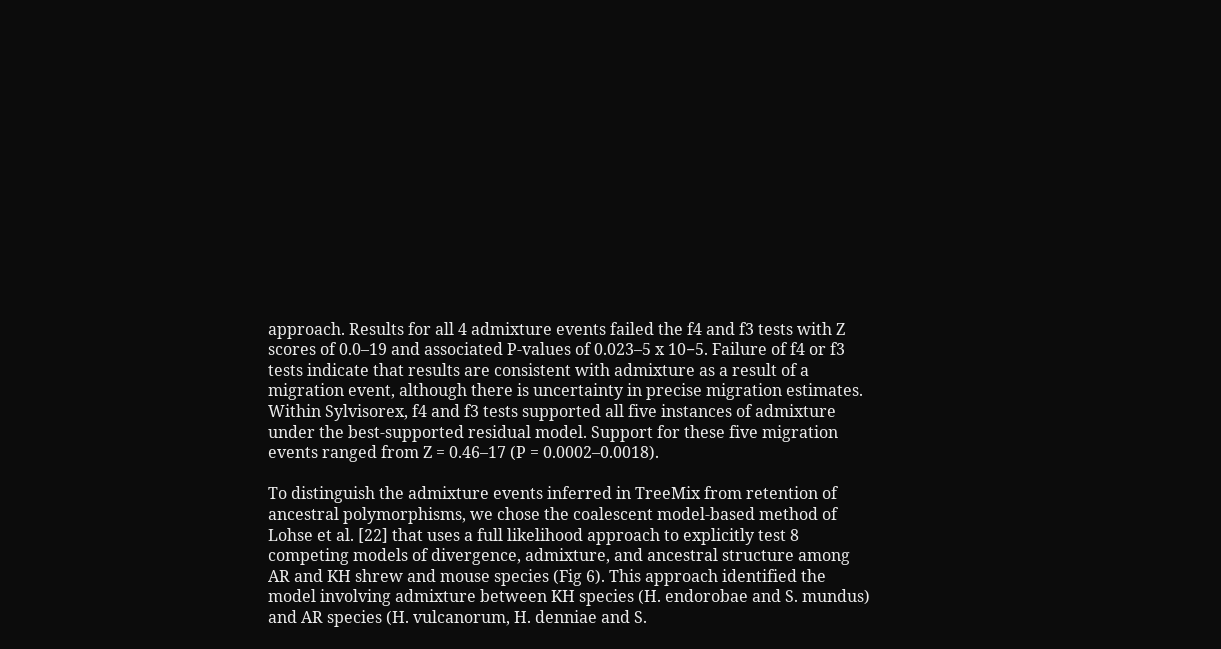approach. Results for all 4 admixture events failed the f4 and f3 tests with Z scores of 0.0–19 and associated P-values of 0.023–5 x 10−5. Failure of f4 or f3 tests indicate that results are consistent with admixture as a result of a migration event, although there is uncertainty in precise migration estimates. Within Sylvisorex, f4 and f3 tests supported all five instances of admixture under the best-supported residual model. Support for these five migration events ranged from Z = 0.46–17 (P = 0.0002–0.0018).

To distinguish the admixture events inferred in TreeMix from retention of ancestral polymorphisms, we chose the coalescent model-based method of Lohse et al. [22] that uses a full likelihood approach to explicitly test 8 competing models of divergence, admixture, and ancestral structure among AR and KH shrew and mouse species (Fig 6). This approach identified the model involving admixture between KH species (H. endorobae and S. mundus) and AR species (H. vulcanorum, H. denniae and S.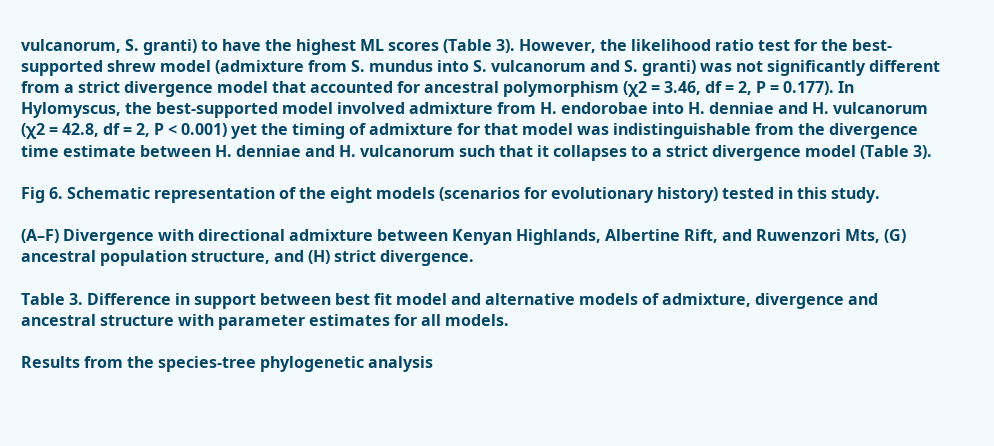vulcanorum, S. granti) to have the highest ML scores (Table 3). However, the likelihood ratio test for the best-supported shrew model (admixture from S. mundus into S. vulcanorum and S. granti) was not significantly different from a strict divergence model that accounted for ancestral polymorphism (χ2 = 3.46, df = 2, P = 0.177). In Hylomyscus, the best-supported model involved admixture from H. endorobae into H. denniae and H. vulcanorum (χ2 = 42.8, df = 2, P < 0.001) yet the timing of admixture for that model was indistinguishable from the divergence time estimate between H. denniae and H. vulcanorum such that it collapses to a strict divergence model (Table 3).

Fig 6. Schematic representation of the eight models (scenarios for evolutionary history) tested in this study.

(A–F) Divergence with directional admixture between Kenyan Highlands, Albertine Rift, and Ruwenzori Mts, (G) ancestral population structure, and (H) strict divergence.

Table 3. Difference in support between best fit model and alternative models of admixture, divergence and ancestral structure with parameter estimates for all models.

Results from the species-tree phylogenetic analysis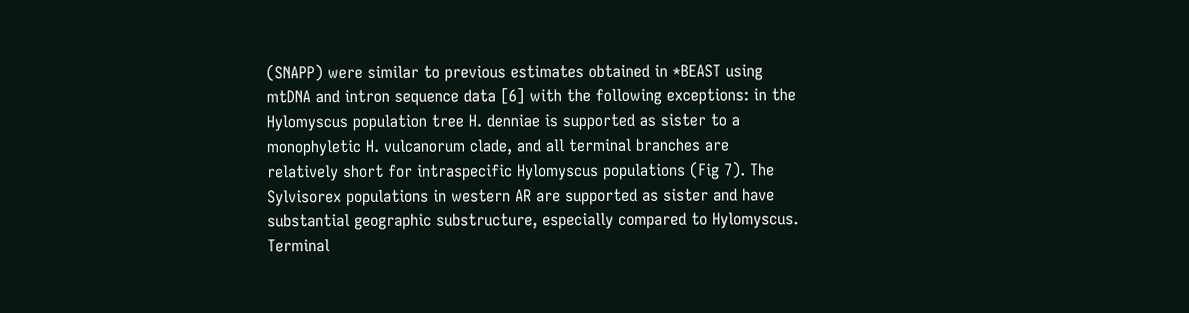(SNAPP) were similar to previous estimates obtained in *BEAST using mtDNA and intron sequence data [6] with the following exceptions: in the Hylomyscus population tree H. denniae is supported as sister to a monophyletic H. vulcanorum clade, and all terminal branches are relatively short for intraspecific Hylomyscus populations (Fig 7). The Sylvisorex populations in western AR are supported as sister and have substantial geographic substructure, especially compared to Hylomyscus. Terminal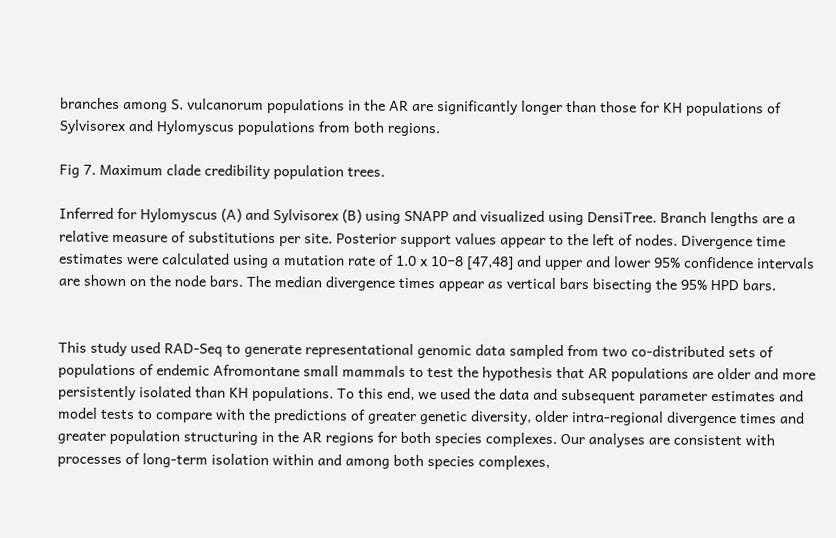branches among S. vulcanorum populations in the AR are significantly longer than those for KH populations of Sylvisorex and Hylomyscus populations from both regions.

Fig 7. Maximum clade credibility population trees.

Inferred for Hylomyscus (A) and Sylvisorex (B) using SNAPP and visualized using DensiTree. Branch lengths are a relative measure of substitutions per site. Posterior support values appear to the left of nodes. Divergence time estimates were calculated using a mutation rate of 1.0 x 10−8 [47,48] and upper and lower 95% confidence intervals are shown on the node bars. The median divergence times appear as vertical bars bisecting the 95% HPD bars.


This study used RAD-Seq to generate representational genomic data sampled from two co-distributed sets of populations of endemic Afromontane small mammals to test the hypothesis that AR populations are older and more persistently isolated than KH populations. To this end, we used the data and subsequent parameter estimates and model tests to compare with the predictions of greater genetic diversity, older intra-regional divergence times and greater population structuring in the AR regions for both species complexes. Our analyses are consistent with processes of long-term isolation within and among both species complexes,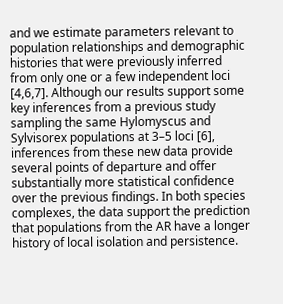and we estimate parameters relevant to population relationships and demographic histories that were previously inferred from only one or a few independent loci [4,6,7]. Although our results support some key inferences from a previous study sampling the same Hylomyscus and Sylvisorex populations at 3–5 loci [6], inferences from these new data provide several points of departure and offer substantially more statistical confidence over the previous findings. In both species complexes, the data support the prediction that populations from the AR have a longer history of local isolation and persistence.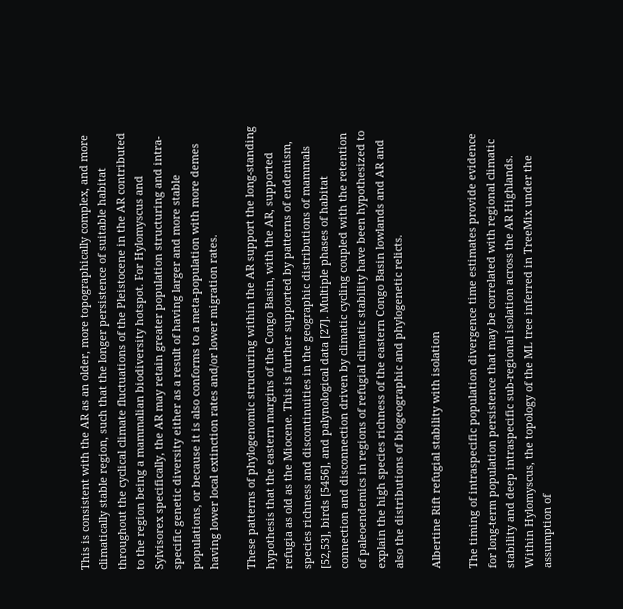This is consistent with the AR as an older, more topographically complex, and more climatically stable region, such that the longer persistence of suitable habitat throughout the cyclical climate fluctuations of the Pleistocene in the AR contributed to the region being a mammalian biodiversity hotspot. For Hylomyscus and Sylvisorex specifically, the AR may retain greater population structuring and intra-specific genetic diversity either as a result of having larger and more stable populations, or because it is also conforms to a meta-population with more demes having lower local extinction rates and/or lower migration rates.

These patterns of phylogenomic structuring within the AR support the long-standing hypothesis that the eastern margins of the Congo Basin, with the AR, supported refugia as old as the Miocene. This is further supported by patterns of endemism, species richness and discontinuities in the geographic distributions of mammals [52,53], birds [5456], and palynological data [27]. Multiple phases of habitat connection and disconnection driven by climatic cycling coupled with the retention of paleoendemics in regions of refugial climatic stability have been hypothesized to explain the high species richness of the eastern Congo Basin lowlands and AR and also the distributions of biogeographic and phylogenetic relicts.

Albertine Rift refugial stability with isolation

The timing of intraspecific population divergence time estimates provide evidence for long-term population persistence that may be correlated with regional climatic stability and deep intraspecific sub-regional isolation across the AR Highlands. Within Hylomyscus, the topology of the ML tree inferred in TreeMix under the assumption of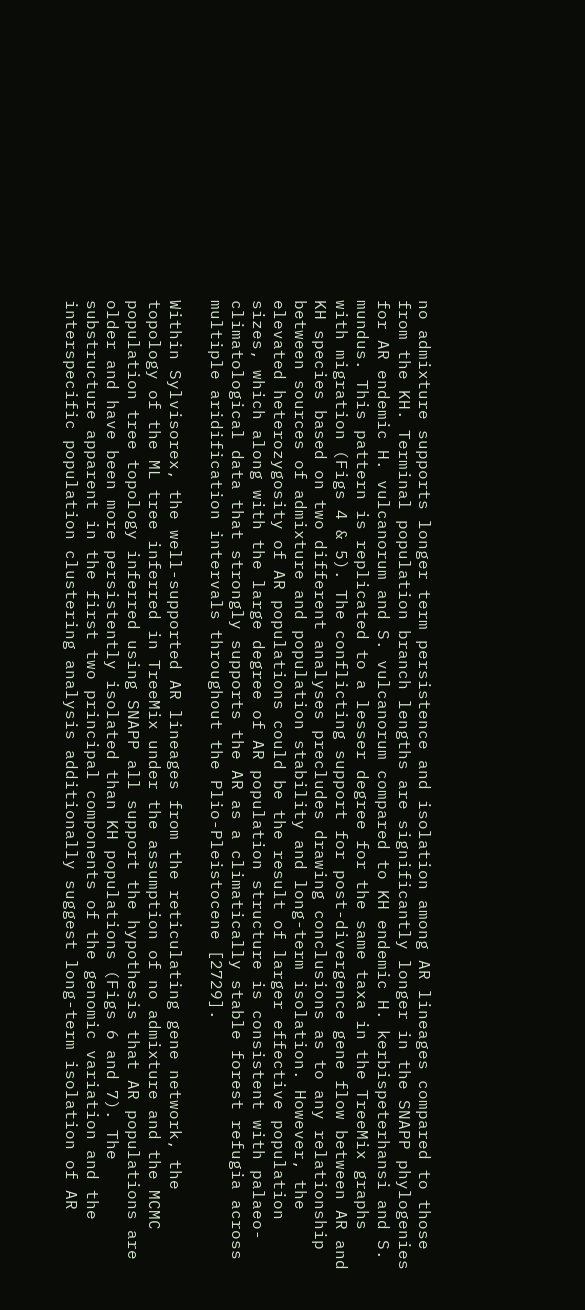no admixture supports longer term persistence and isolation among AR lineages compared to those from the KH. Terminal population branch lengths are significantly longer in the SNAPP phylogenies for AR endemic H. vulcanorum and S. vulcanorum compared to KH endemic H. kerbispeterhansi and S. mundus. This pattern is replicated to a lesser degree for the same taxa in the TreeMix graphs with migration (Figs 4 & 5). The conflicting support for post-divergence gene flow between AR and KH species based on two different analyses precludes drawing conclusions as to any relationship between sources of admixture and population stability and long-term isolation. However, the elevated heterozygosity of AR populations could be the result of larger effective population sizes, which along with the large degree of AR population structure is consistent with palaeo-climatological data that strongly supports the AR as a climatically stable forest refugia across multiple aridification intervals throughout the Plio-Pleistocene [2729].

Within Sylvisorex, the well-supported AR lineages from the reticulating gene network, the topology of the ML tree inferred in TreeMix under the assumption of no admixture and the MCMC population tree topology inferred using SNAPP all support the hypothesis that AR populations are older and have been more persistently isolated than KH populations (Figs 6 and 7). The substructure apparent in the first two principal components of the genomic variation and the interspecific population clustering analysis additionally suggest long-term isolation of AR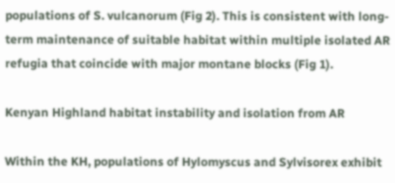populations of S. vulcanorum (Fig 2). This is consistent with long-term maintenance of suitable habitat within multiple isolated AR refugia that coincide with major montane blocks (Fig 1).

Kenyan Highland habitat instability and isolation from AR

Within the KH, populations of Hylomyscus and Sylvisorex exhibit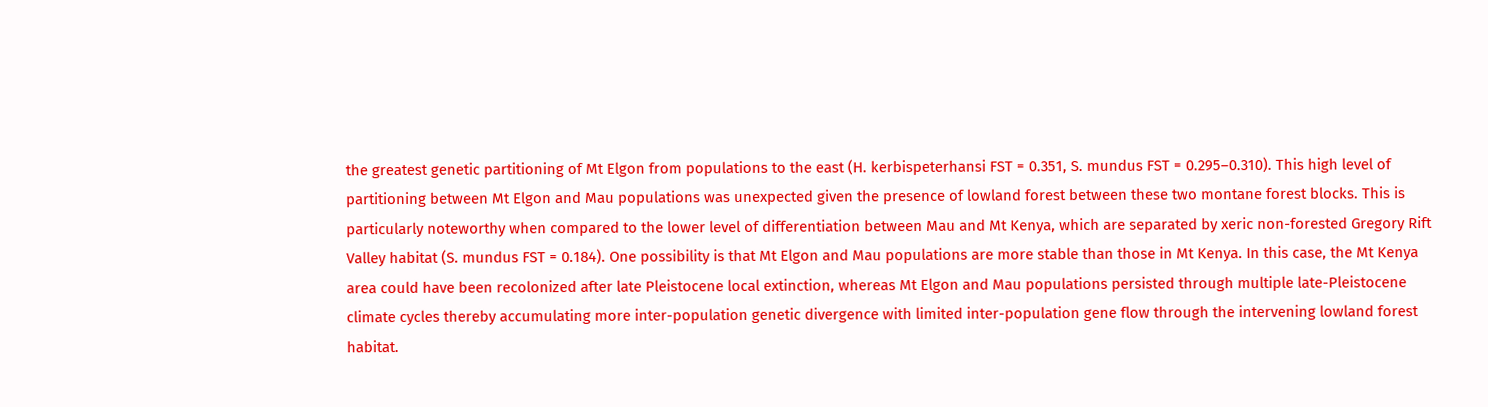the greatest genetic partitioning of Mt Elgon from populations to the east (H. kerbispeterhansi FST = 0.351, S. mundus FST = 0.295–0.310). This high level of partitioning between Mt Elgon and Mau populations was unexpected given the presence of lowland forest between these two montane forest blocks. This is particularly noteworthy when compared to the lower level of differentiation between Mau and Mt Kenya, which are separated by xeric non-forested Gregory Rift Valley habitat (S. mundus FST = 0.184). One possibility is that Mt Elgon and Mau populations are more stable than those in Mt Kenya. In this case, the Mt Kenya area could have been recolonized after late Pleistocene local extinction, whereas Mt Elgon and Mau populations persisted through multiple late-Pleistocene climate cycles thereby accumulating more inter-population genetic divergence with limited inter-population gene flow through the intervening lowland forest habitat.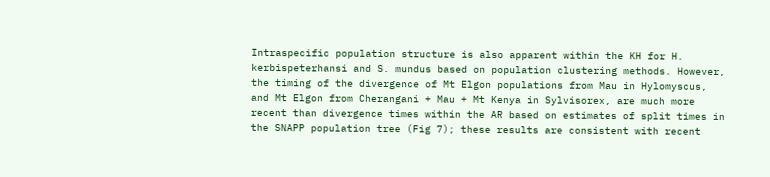Intraspecific population structure is also apparent within the KH for H. kerbispeterhansi and S. mundus based on population clustering methods. However, the timing of the divergence of Mt Elgon populations from Mau in Hylomyscus, and Mt Elgon from Cherangani + Mau + Mt Kenya in Sylvisorex, are much more recent than divergence times within the AR based on estimates of split times in the SNAPP population tree (Fig 7); these results are consistent with recent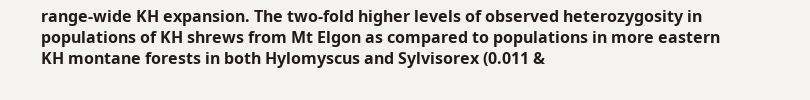range-wide KH expansion. The two-fold higher levels of observed heterozygosity in populations of KH shrews from Mt Elgon as compared to populations in more eastern KH montane forests in both Hylomyscus and Sylvisorex (0.011 &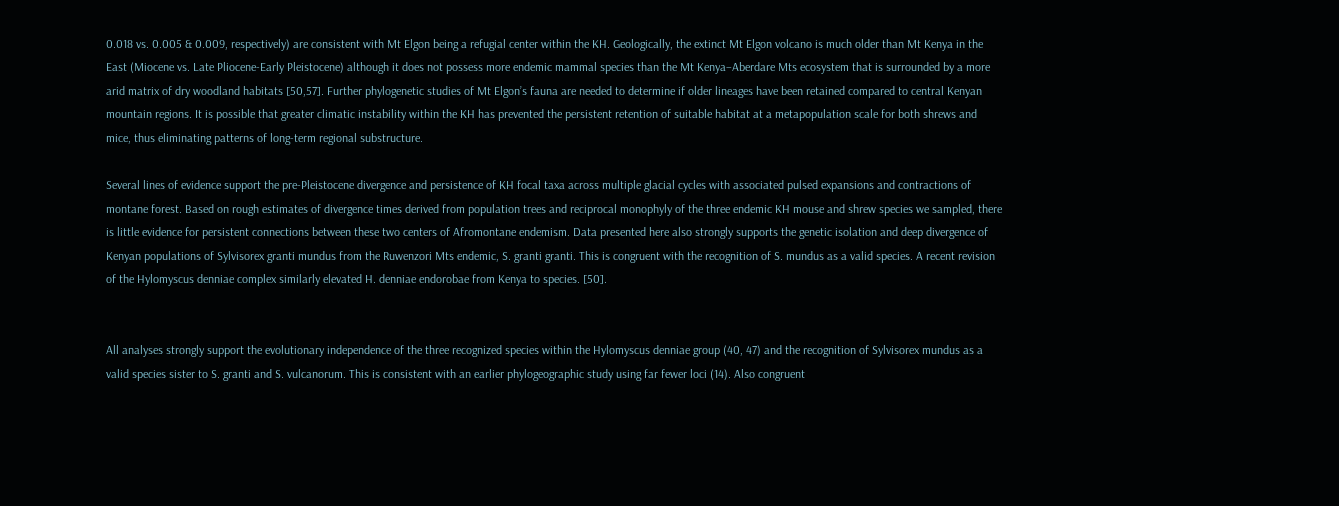0.018 vs. 0.005 & 0.009, respectively) are consistent with Mt Elgon being a refugial center within the KH. Geologically, the extinct Mt Elgon volcano is much older than Mt Kenya in the East (Miocene vs. Late Pliocene-Early Pleistocene) although it does not possess more endemic mammal species than the Mt Kenya–Aberdare Mts ecosystem that is surrounded by a more arid matrix of dry woodland habitats [50,57]. Further phylogenetic studies of Mt Elgon’s fauna are needed to determine if older lineages have been retained compared to central Kenyan mountain regions. It is possible that greater climatic instability within the KH has prevented the persistent retention of suitable habitat at a metapopulation scale for both shrews and mice, thus eliminating patterns of long-term regional substructure.

Several lines of evidence support the pre-Pleistocene divergence and persistence of KH focal taxa across multiple glacial cycles with associated pulsed expansions and contractions of montane forest. Based on rough estimates of divergence times derived from population trees and reciprocal monophyly of the three endemic KH mouse and shrew species we sampled, there is little evidence for persistent connections between these two centers of Afromontane endemism. Data presented here also strongly supports the genetic isolation and deep divergence of Kenyan populations of Sylvisorex granti mundus from the Ruwenzori Mts endemic, S. granti granti. This is congruent with the recognition of S. mundus as a valid species. A recent revision of the Hylomyscus denniae complex similarly elevated H. denniae endorobae from Kenya to species. [50].


All analyses strongly support the evolutionary independence of the three recognized species within the Hylomyscus denniae group (40, 47) and the recognition of Sylvisorex mundus as a valid species sister to S. granti and S. vulcanorum. This is consistent with an earlier phylogeographic study using far fewer loci (14). Also congruent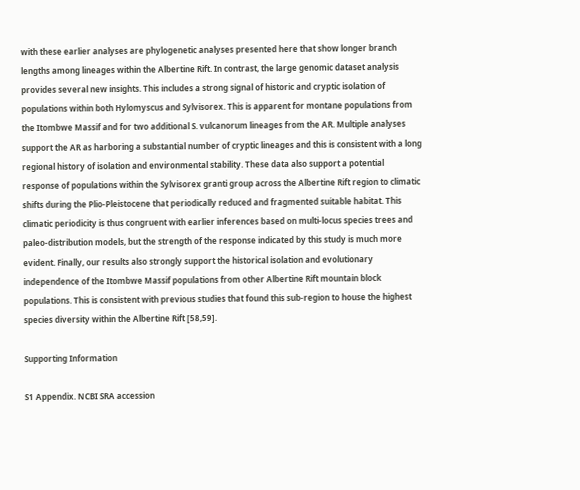with these earlier analyses are phylogenetic analyses presented here that show longer branch lengths among lineages within the Albertine Rift. In contrast, the large genomic dataset analysis provides several new insights. This includes a strong signal of historic and cryptic isolation of populations within both Hylomyscus and Sylvisorex. This is apparent for montane populations from the Itombwe Massif and for two additional S. vulcanorum lineages from the AR. Multiple analyses support the AR as harboring a substantial number of cryptic lineages and this is consistent with a long regional history of isolation and environmental stability. These data also support a potential response of populations within the Sylvisorex granti group across the Albertine Rift region to climatic shifts during the Plio-Pleistocene that periodically reduced and fragmented suitable habitat. This climatic periodicity is thus congruent with earlier inferences based on multi-locus species trees and paleo-distribution models, but the strength of the response indicated by this study is much more evident. Finally, our results also strongly support the historical isolation and evolutionary independence of the Itombwe Massif populations from other Albertine Rift mountain block populations. This is consistent with previous studies that found this sub-region to house the highest species diversity within the Albertine Rift [58,59].

Supporting Information

S1 Appendix. NCBI SRA accession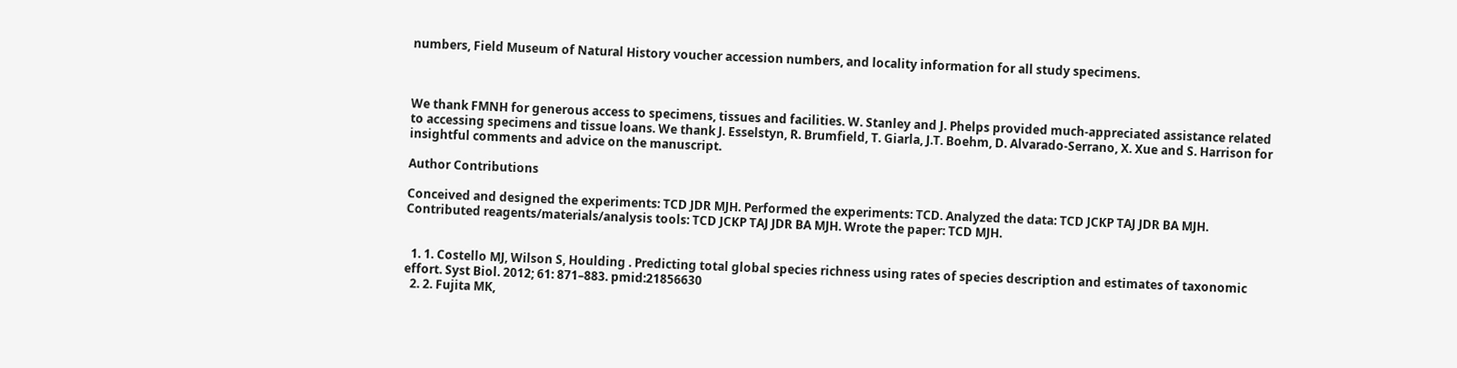numbers, Field Museum of Natural History voucher accession numbers, and locality information for all study specimens.



We thank FMNH for generous access to specimens, tissues and facilities. W. Stanley and J. Phelps provided much-appreciated assistance related to accessing specimens and tissue loans. We thank J. Esselstyn, R. Brumfield, T. Giarla, J.T. Boehm, D. Alvarado-Serrano, X. Xue and S. Harrison for insightful comments and advice on the manuscript.

Author Contributions

Conceived and designed the experiments: TCD JDR MJH. Performed the experiments: TCD. Analyzed the data: TCD JCKP TAJ JDR BA MJH. Contributed reagents/materials/analysis tools: TCD JCKP TAJ JDR BA MJH. Wrote the paper: TCD MJH.


  1. 1. Costello MJ, Wilson S, Houlding . Predicting total global species richness using rates of species description and estimates of taxonomic effort. Syst Biol. 2012; 61: 871–883. pmid:21856630
  2. 2. Fujita MK,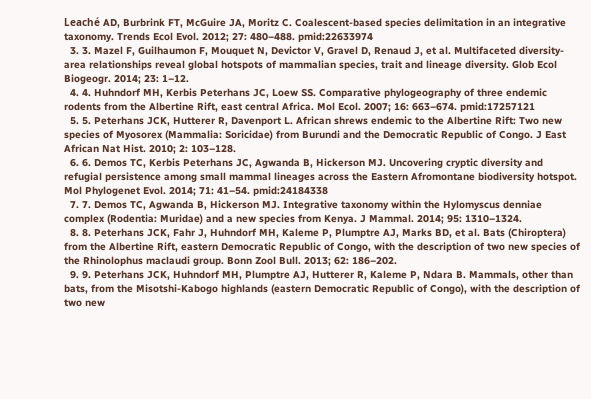Leaché AD, Burbrink FT, McGuire JA, Moritz C. Coalescent-based species delimitation in an integrative taxonomy. Trends Ecol Evol. 2012; 27: 480–488. pmid:22633974
  3. 3. Mazel F, Guilhaumon F, Mouquet N, Devictor V, Gravel D, Renaud J, et al. Multifaceted diversity-area relationships reveal global hotspots of mammalian species, trait and lineage diversity. Glob Ecol Biogeogr. 2014; 23: 1–12.
  4. 4. Huhndorf MH, Kerbis Peterhans JC, Loew SS. Comparative phylogeography of three endemic rodents from the Albertine Rift, east central Africa. Mol Ecol. 2007; 16: 663–674. pmid:17257121
  5. 5. Peterhans JCK, Hutterer R, Davenport L. African shrews endemic to the Albertine Rift: Two new species of Myosorex (Mammalia: Soricidae) from Burundi and the Democratic Republic of Congo. J East African Nat Hist. 2010; 2: 103–128.
  6. 6. Demos TC, Kerbis Peterhans JC, Agwanda B, Hickerson MJ. Uncovering cryptic diversity and refugial persistence among small mammal lineages across the Eastern Afromontane biodiversity hotspot. Mol Phylogenet Evol. 2014; 71: 41–54. pmid:24184338
  7. 7. Demos TC, Agwanda B, Hickerson MJ. Integrative taxonomy within the Hylomyscus denniae complex (Rodentia: Muridae) and a new species from Kenya. J Mammal. 2014; 95: 1310–1324.
  8. 8. Peterhans JCK, Fahr J, Huhndorf MH, Kaleme P, Plumptre AJ, Marks BD, et al. Bats (Chiroptera) from the Albertine Rift, eastern Democratic Republic of Congo, with the description of two new species of the Rhinolophus maclaudi group. Bonn Zool Bull. 2013; 62: 186–202.
  9. 9. Peterhans JCK, Huhndorf MH, Plumptre AJ, Hutterer R, Kaleme P, Ndara B. Mammals, other than bats, from the Misotshi-Kabogo highlands (eastern Democratic Republic of Congo), with the description of two new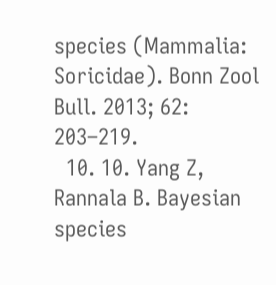species (Mammalia: Soricidae). Bonn Zool Bull. 2013; 62: 203–219.
  10. 10. Yang Z, Rannala B. Bayesian species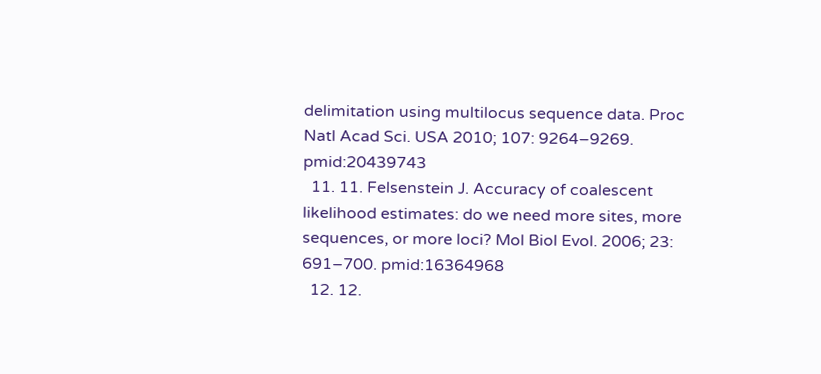delimitation using multilocus sequence data. Proc Natl Acad Sci. USA 2010; 107: 9264–9269. pmid:20439743
  11. 11. Felsenstein J. Accuracy of coalescent likelihood estimates: do we need more sites, more sequences, or more loci? Mol Biol Evol. 2006; 23: 691–700. pmid:16364968
  12. 12.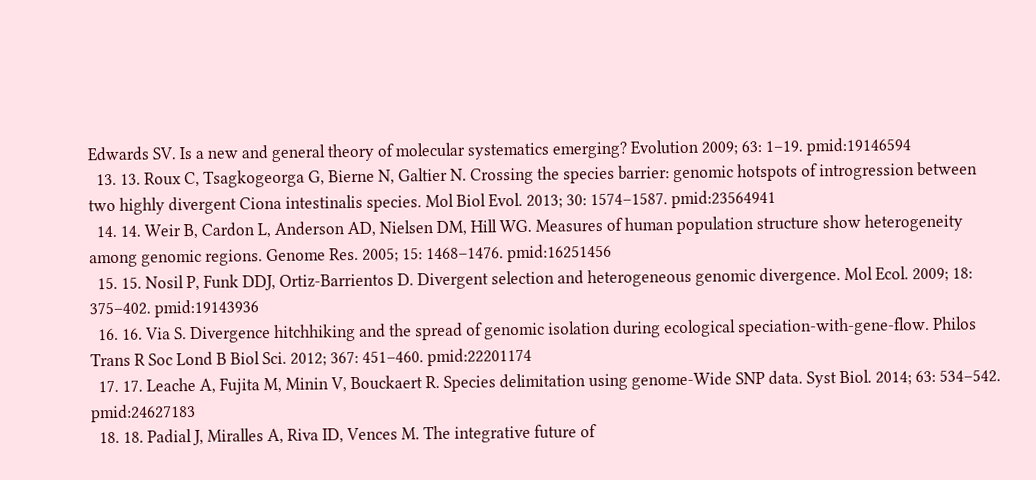Edwards SV. Is a new and general theory of molecular systematics emerging? Evolution 2009; 63: 1–19. pmid:19146594
  13. 13. Roux C, Tsagkogeorga G, Bierne N, Galtier N. Crossing the species barrier: genomic hotspots of introgression between two highly divergent Ciona intestinalis species. Mol Biol Evol. 2013; 30: 1574–1587. pmid:23564941
  14. 14. Weir B, Cardon L, Anderson AD, Nielsen DM, Hill WG. Measures of human population structure show heterogeneity among genomic regions. Genome Res. 2005; 15: 1468–1476. pmid:16251456
  15. 15. Nosil P, Funk DDJ, Ortiz-Barrientos D. Divergent selection and heterogeneous genomic divergence. Mol Ecol. 2009; 18: 375–402. pmid:19143936
  16. 16. Via S. Divergence hitchhiking and the spread of genomic isolation during ecological speciation-with-gene-flow. Philos Trans R Soc Lond B Biol Sci. 2012; 367: 451–460. pmid:22201174
  17. 17. Leache A, Fujita M, Minin V, Bouckaert R. Species delimitation using genome-Wide SNP data. Syst Biol. 2014; 63: 534–542. pmid:24627183
  18. 18. Padial J, Miralles A, Riva ID, Vences M. The integrative future of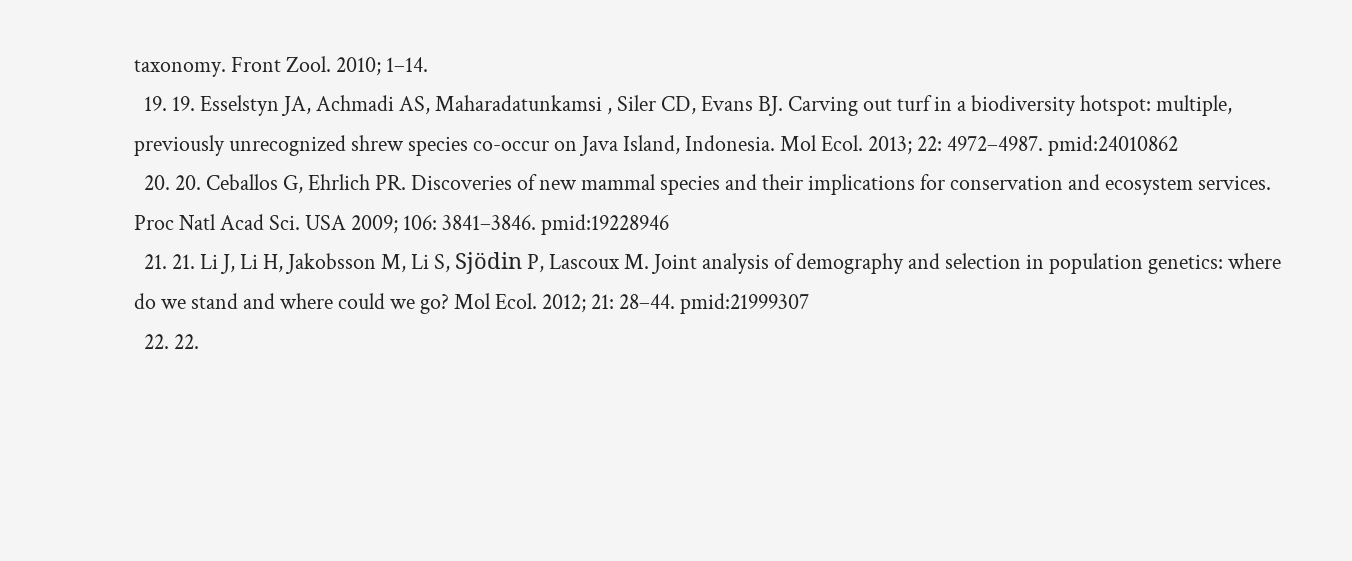taxonomy. Front Zool. 2010; 1–14.
  19. 19. Esselstyn JA, Achmadi AS, Maharadatunkamsi , Siler CD, Evans BJ. Carving out turf in a biodiversity hotspot: multiple, previously unrecognized shrew species co-occur on Java Island, Indonesia. Mol Ecol. 2013; 22: 4972–4987. pmid:24010862
  20. 20. Ceballos G, Ehrlich PR. Discoveries of new mammal species and their implications for conservation and ecosystem services. Proc Natl Acad Sci. USA 2009; 106: 3841–3846. pmid:19228946
  21. 21. Li J, Li H, Jakobsson M, Li S, Sjödin P, Lascoux M. Joint analysis of demography and selection in population genetics: where do we stand and where could we go? Mol Ecol. 2012; 21: 28–44. pmid:21999307
  22. 22.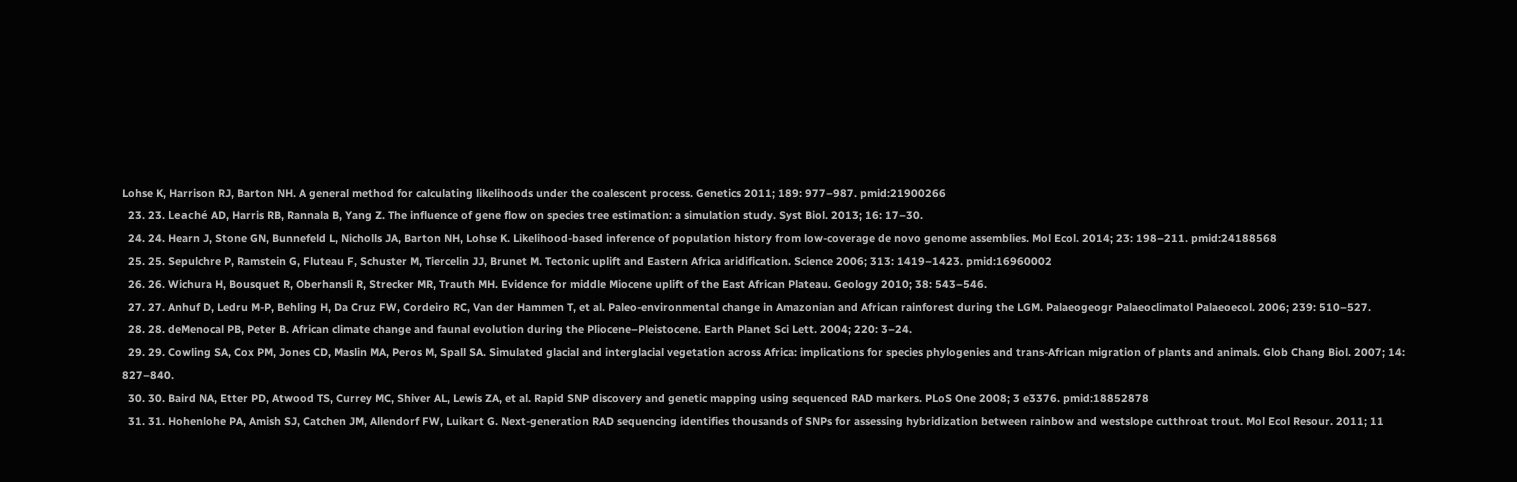Lohse K, Harrison RJ, Barton NH. A general method for calculating likelihoods under the coalescent process. Genetics 2011; 189: 977–987. pmid:21900266
  23. 23. Leaché AD, Harris RB, Rannala B, Yang Z. The influence of gene flow on species tree estimation: a simulation study. Syst Biol. 2013; 16: 17–30.
  24. 24. Hearn J, Stone GN, Bunnefeld L, Nicholls JA, Barton NH, Lohse K. Likelihood-based inference of population history from low-coverage de novo genome assemblies. Mol Ecol. 2014; 23: 198–211. pmid:24188568
  25. 25. Sepulchre P, Ramstein G, Fluteau F, Schuster M, Tiercelin JJ, Brunet M. Tectonic uplift and Eastern Africa aridification. Science 2006; 313: 1419–1423. pmid:16960002
  26. 26. Wichura H, Bousquet R, Oberhansli R, Strecker MR, Trauth MH. Evidence for middle Miocene uplift of the East African Plateau. Geology 2010; 38: 543–546.
  27. 27. Anhuf D, Ledru M-P, Behling H, Da Cruz FW, Cordeiro RC, Van der Hammen T, et al. Paleo-environmental change in Amazonian and African rainforest during the LGM. Palaeogeogr Palaeoclimatol Palaeoecol. 2006; 239: 510–527.
  28. 28. deMenocal PB, Peter B. African climate change and faunal evolution during the Pliocene–Pleistocene. Earth Planet Sci Lett. 2004; 220: 3–24.
  29. 29. Cowling SA, Cox PM, Jones CD, Maslin MA, Peros M, Spall SA. Simulated glacial and interglacial vegetation across Africa: implications for species phylogenies and trans-African migration of plants and animals. Glob Chang Biol. 2007; 14: 827–840.
  30. 30. Baird NA, Etter PD, Atwood TS, Currey MC, Shiver AL, Lewis ZA, et al. Rapid SNP discovery and genetic mapping using sequenced RAD markers. PLoS One 2008; 3 e3376. pmid:18852878
  31. 31. Hohenlohe PA, Amish SJ, Catchen JM, Allendorf FW, Luikart G. Next-generation RAD sequencing identifies thousands of SNPs for assessing hybridization between rainbow and westslope cutthroat trout. Mol Ecol Resour. 2011; 11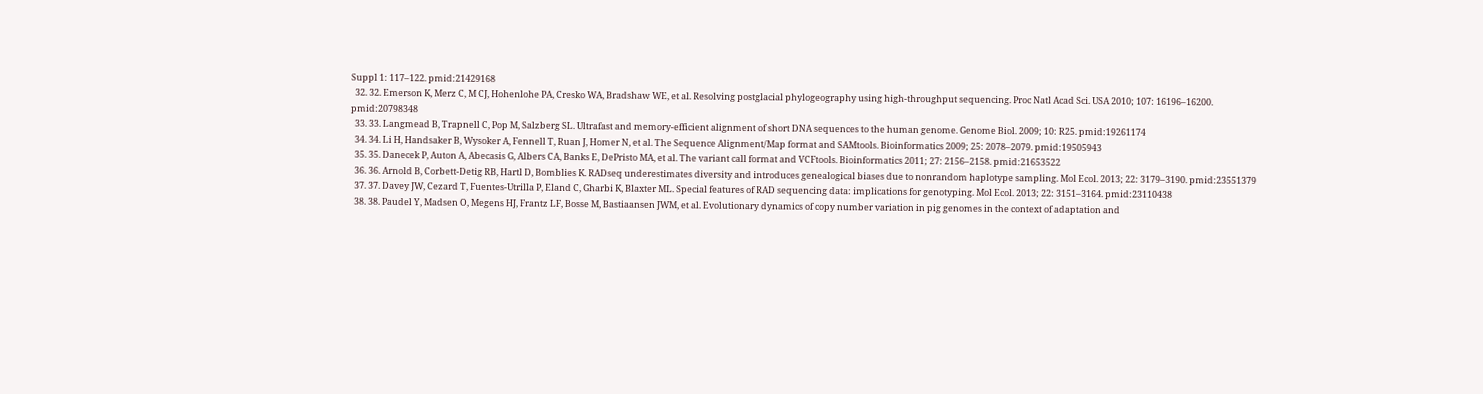Suppl 1: 117–122. pmid:21429168
  32. 32. Emerson K, Merz C, M CJ, Hohenlohe PA, Cresko WA, Bradshaw WE, et al. Resolving postglacial phylogeography using high-throughput sequencing. Proc Natl Acad Sci. USA 2010; 107: 16196–16200. pmid:20798348
  33. 33. Langmead B, Trapnell C, Pop M, Salzberg SL. Ultrafast and memory-efficient alignment of short DNA sequences to the human genome. Genome Biol. 2009; 10: R25. pmid:19261174
  34. 34. Li H, Handsaker B, Wysoker A, Fennell T, Ruan J, Homer N, et al. The Sequence Alignment/Map format and SAMtools. Bioinformatics 2009; 25: 2078–2079. pmid:19505943
  35. 35. Danecek P, Auton A, Abecasis G, Albers CA, Banks E, DePristo MA, et al. The variant call format and VCFtools. Bioinformatics 2011; 27: 2156–2158. pmid:21653522
  36. 36. Arnold B, Corbett-Detig RB, Hartl D, Bomblies K. RADseq underestimates diversity and introduces genealogical biases due to nonrandom haplotype sampling. Mol Ecol. 2013; 22: 3179–3190. pmid:23551379
  37. 37. Davey JW, Cezard T, Fuentes-Utrilla P, Eland C, Gharbi K, Blaxter ML. Special features of RAD sequencing data: implications for genotyping. Mol Ecol. 2013; 22: 3151–3164. pmid:23110438
  38. 38. Paudel Y, Madsen O, Megens HJ, Frantz LF, Bosse M, Bastiaansen JWM, et al. Evolutionary dynamics of copy number variation in pig genomes in the context of adaptation and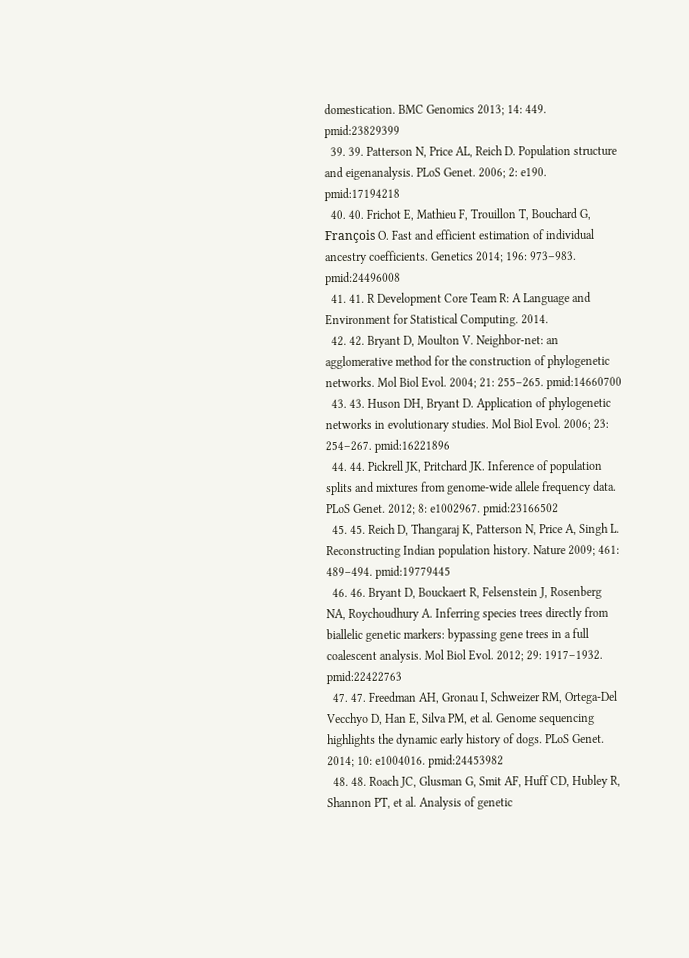domestication. BMC Genomics 2013; 14: 449. pmid:23829399
  39. 39. Patterson N, Price AL, Reich D. Population structure and eigenanalysis. PLoS Genet. 2006; 2: e190. pmid:17194218
  40. 40. Frichot E, Mathieu F, Trouillon T, Bouchard G, François O. Fast and efficient estimation of individual ancestry coefficients. Genetics 2014; 196: 973–983. pmid:24496008
  41. 41. R Development Core Team R: A Language and Environment for Statistical Computing. 2014.
  42. 42. Bryant D, Moulton V. Neighbor-net: an agglomerative method for the construction of phylogenetic networks. Mol Biol Evol. 2004; 21: 255–265. pmid:14660700
  43. 43. Huson DH, Bryant D. Application of phylogenetic networks in evolutionary studies. Mol Biol Evol. 2006; 23: 254–267. pmid:16221896
  44. 44. Pickrell JK, Pritchard JK. Inference of population splits and mixtures from genome-wide allele frequency data. PLoS Genet. 2012; 8: e1002967. pmid:23166502
  45. 45. Reich D, Thangaraj K, Patterson N, Price A, Singh L. Reconstructing Indian population history. Nature 2009; 461: 489–494. pmid:19779445
  46. 46. Bryant D, Bouckaert R, Felsenstein J, Rosenberg NA, Roychoudhury A. Inferring species trees directly from biallelic genetic markers: bypassing gene trees in a full coalescent analysis. Mol Biol Evol. 2012; 29: 1917–1932. pmid:22422763
  47. 47. Freedman AH, Gronau I, Schweizer RM, Ortega-Del Vecchyo D, Han E, Silva PM, et al. Genome sequencing highlights the dynamic early history of dogs. PLoS Genet. 2014; 10: e1004016. pmid:24453982
  48. 48. Roach JC, Glusman G, Smit AF, Huff CD, Hubley R, Shannon PT, et al. Analysis of genetic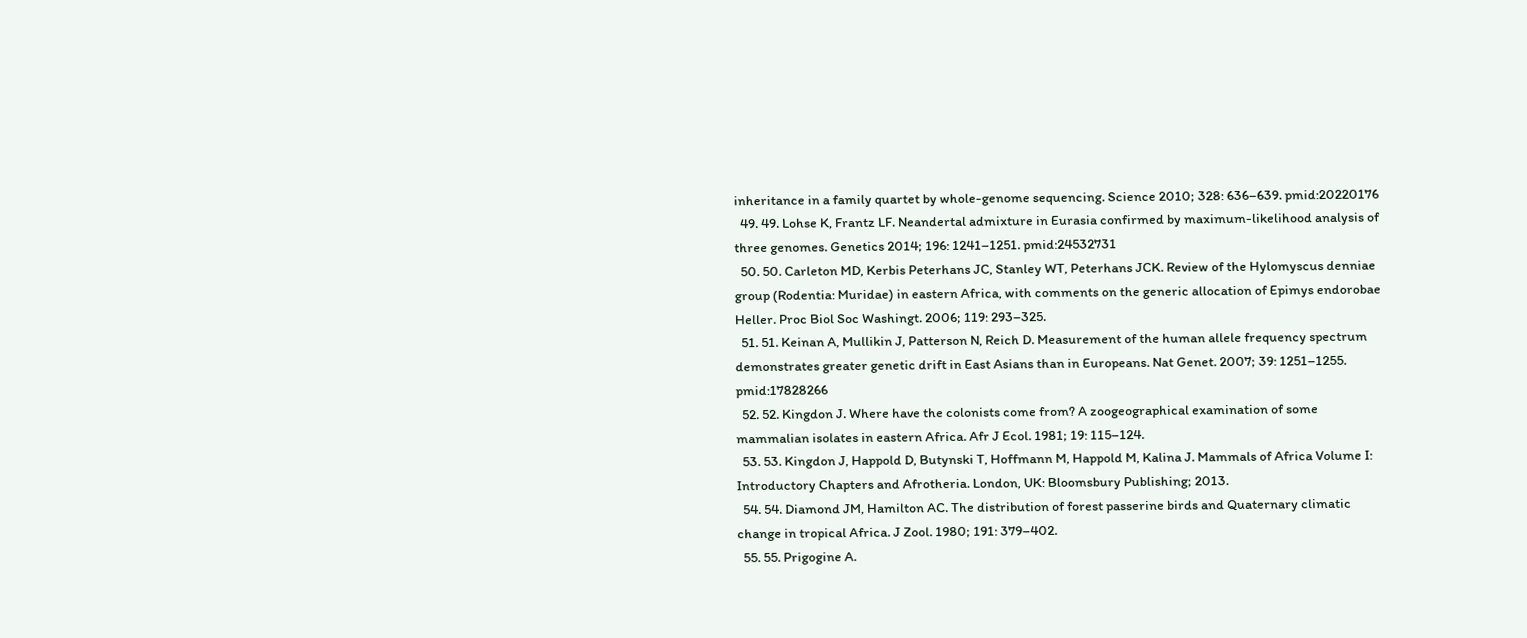inheritance in a family quartet by whole-genome sequencing. Science 2010; 328: 636–639. pmid:20220176
  49. 49. Lohse K, Frantz LF. Neandertal admixture in Eurasia confirmed by maximum-likelihood analysis of three genomes. Genetics 2014; 196: 1241–1251. pmid:24532731
  50. 50. Carleton MD, Kerbis Peterhans JC, Stanley WT, Peterhans JCK. Review of the Hylomyscus denniae group (Rodentia: Muridae) in eastern Africa, with comments on the generic allocation of Epimys endorobae Heller. Proc Biol Soc Washingt. 2006; 119: 293–325.
  51. 51. Keinan A, Mullikin J, Patterson N, Reich D. Measurement of the human allele frequency spectrum demonstrates greater genetic drift in East Asians than in Europeans. Nat Genet. 2007; 39: 1251–1255. pmid:17828266
  52. 52. Kingdon J. Where have the colonists come from? A zoogeographical examination of some mammalian isolates in eastern Africa. Afr J Ecol. 1981; 19: 115–124.
  53. 53. Kingdon J, Happold D, Butynski T, Hoffmann M, Happold M, Kalina J. Mammals of Africa Volume I: Introductory Chapters and Afrotheria. London, UK: Bloomsbury Publishing; 2013.
  54. 54. Diamond JM, Hamilton AC. The distribution of forest passerine birds and Quaternary climatic change in tropical Africa. J Zool. 1980; 191: 379–402.
  55. 55. Prigogine A.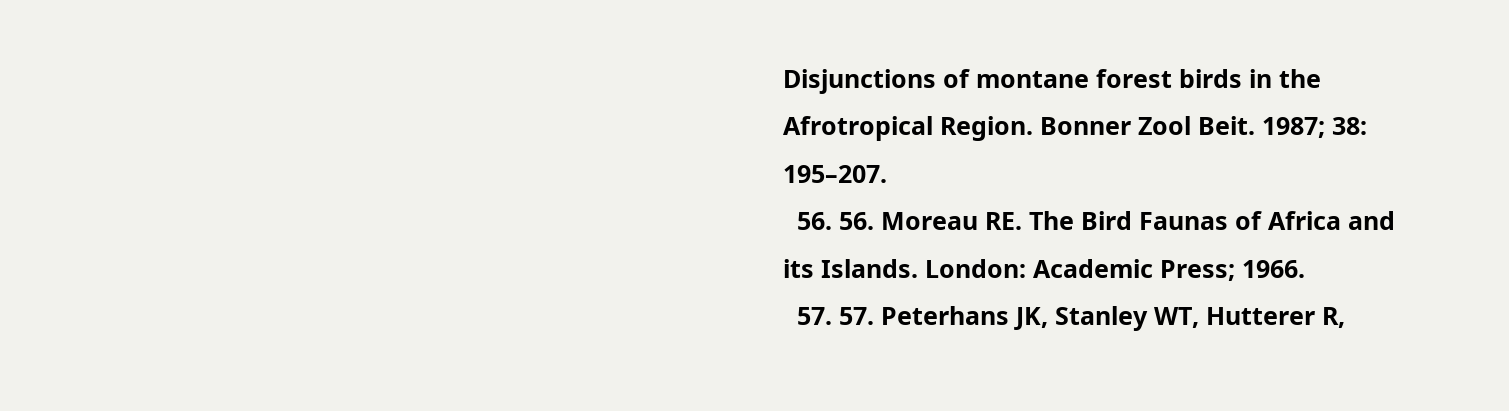Disjunctions of montane forest birds in the Afrotropical Region. Bonner Zool Beit. 1987; 38: 195–207.
  56. 56. Moreau RE. The Bird Faunas of Africa and its Islands. London: Academic Press; 1966.
  57. 57. Peterhans JK, Stanley WT, Hutterer R,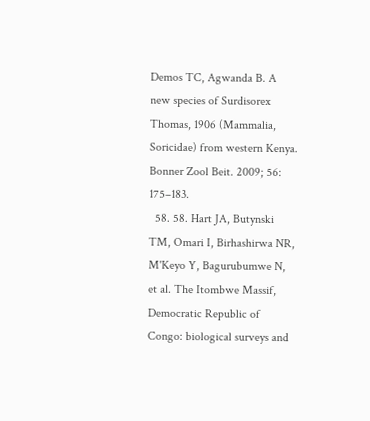Demos TC, Agwanda B. A new species of Surdisorex Thomas, 1906 (Mammalia, Soricidae) from western Kenya. Bonner Zool Beit. 2009; 56: 175–183.
  58. 58. Hart JA, Butynski TM, Omari I, Birhashirwa NR, M'Keyo Y, Bagurubumwe N, et al. The Itombwe Massif, Democratic Republic of Congo: biological surveys and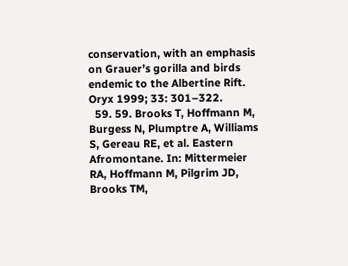conservation, with an emphasis on Grauer’s gorilla and birds endemic to the Albertine Rift. Oryx 1999; 33: 301–322.
  59. 59. Brooks T, Hoffmann M, Burgess N, Plumptre A, Williams S, Gereau RE, et al. Eastern Afromontane. In: Mittermeier RA, Hoffmann M, Pilgrim JD, Brooks TM,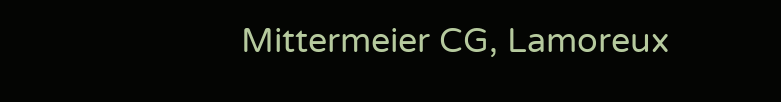Mittermeier CG, Lamoreux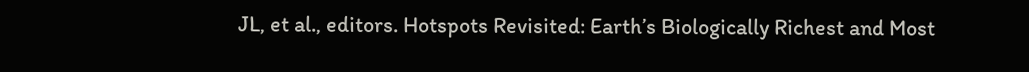JL, et al., editors. Hotspots Revisited: Earth’s Biologically Richest and Most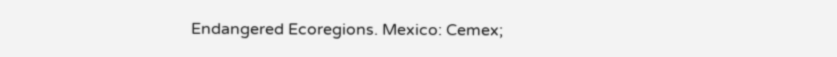Endangered Ecoregions. Mexico: Cemex;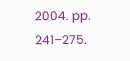2004. pp. 241–275.